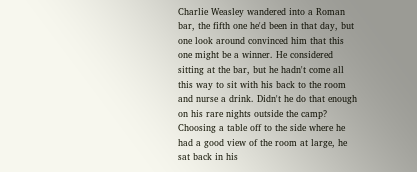Charlie Weasley wandered into a Roman bar, the fifth one he'd been in that day, but one look around convinced him that this one might be a winner. He considered sitting at the bar, but he hadn't come all this way to sit with his back to the room and nurse a drink. Didn't he do that enough on his rare nights outside the camp? Choosing a table off to the side where he had a good view of the room at large, he sat back in his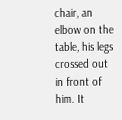chair, an elbow on the table, his legs crossed out in front of him. It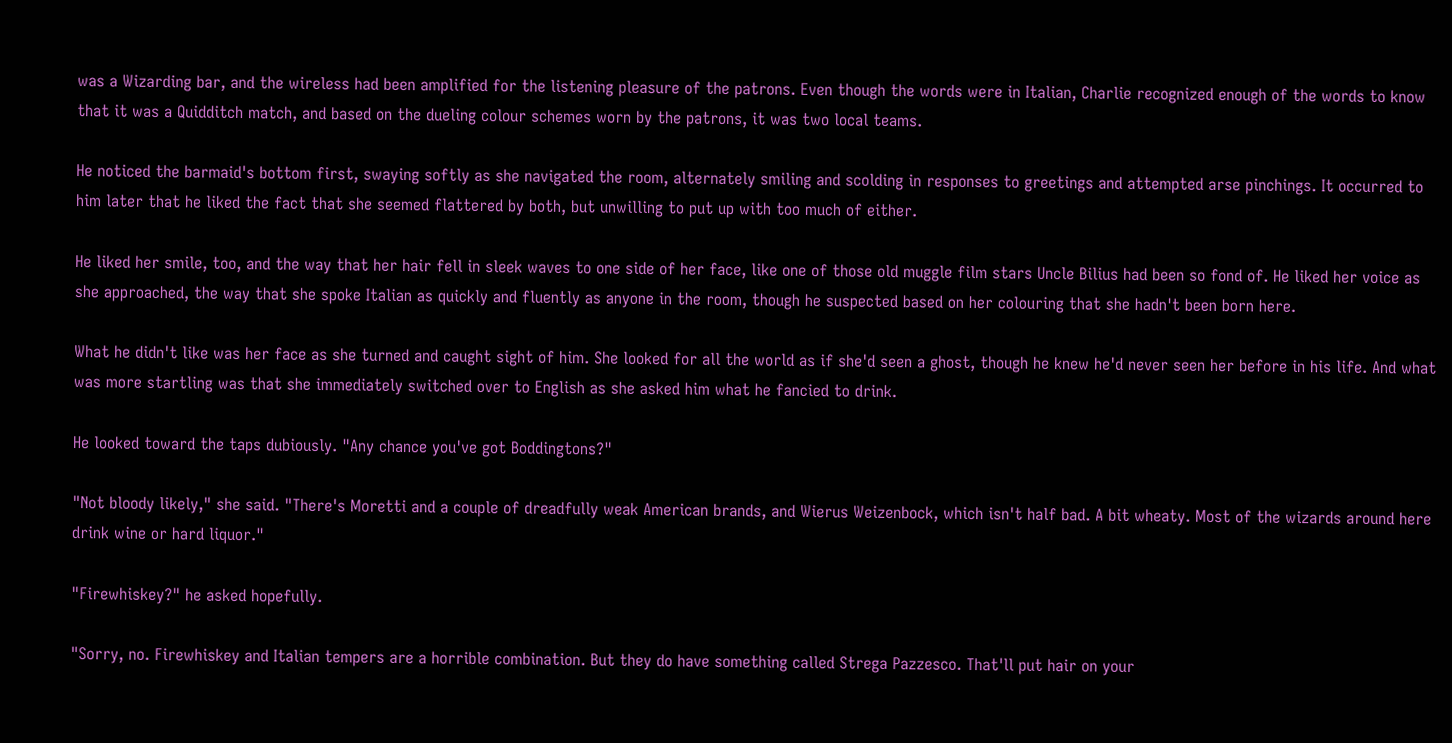was a Wizarding bar, and the wireless had been amplified for the listening pleasure of the patrons. Even though the words were in Italian, Charlie recognized enough of the words to know that it was a Quidditch match, and based on the dueling colour schemes worn by the patrons, it was two local teams.

He noticed the barmaid's bottom first, swaying softly as she navigated the room, alternately smiling and scolding in responses to greetings and attempted arse pinchings. It occurred to him later that he liked the fact that she seemed flattered by both, but unwilling to put up with too much of either.

He liked her smile, too, and the way that her hair fell in sleek waves to one side of her face, like one of those old muggle film stars Uncle Bilius had been so fond of. He liked her voice as she approached, the way that she spoke Italian as quickly and fluently as anyone in the room, though he suspected based on her colouring that she hadn't been born here.

What he didn't like was her face as she turned and caught sight of him. She looked for all the world as if she'd seen a ghost, though he knew he'd never seen her before in his life. And what was more startling was that she immediately switched over to English as she asked him what he fancied to drink.

He looked toward the taps dubiously. "Any chance you've got Boddingtons?"

"Not bloody likely," she said. "There's Moretti and a couple of dreadfully weak American brands, and Wierus Weizenbock, which isn't half bad. A bit wheaty. Most of the wizards around here drink wine or hard liquor."

"Firewhiskey?" he asked hopefully.

"Sorry, no. Firewhiskey and Italian tempers are a horrible combination. But they do have something called Strega Pazzesco. That'll put hair on your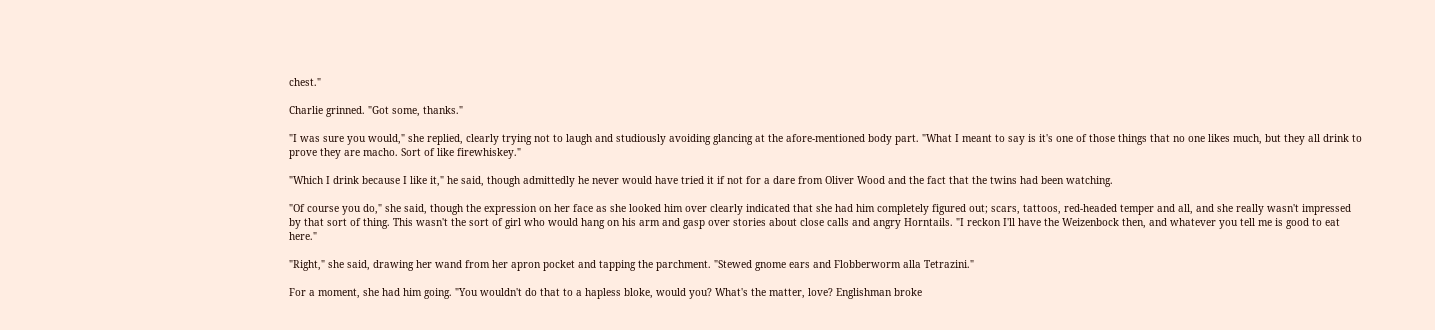chest."

Charlie grinned. "Got some, thanks."

"I was sure you would," she replied, clearly trying not to laugh and studiously avoiding glancing at the afore-mentioned body part. "What I meant to say is it's one of those things that no one likes much, but they all drink to prove they are macho. Sort of like firewhiskey."

"Which I drink because I like it," he said, though admittedly he never would have tried it if not for a dare from Oliver Wood and the fact that the twins had been watching.

"Of course you do," she said, though the expression on her face as she looked him over clearly indicated that she had him completely figured out; scars, tattoos, red-headed temper and all, and she really wasn't impressed by that sort of thing. This wasn't the sort of girl who would hang on his arm and gasp over stories about close calls and angry Horntails. "I reckon I'll have the Weizenbock then, and whatever you tell me is good to eat here."

"Right," she said, drawing her wand from her apron pocket and tapping the parchment. "Stewed gnome ears and Flobberworm alla Tetrazini."

For a moment, she had him going. "You wouldn't do that to a hapless bloke, would you? What's the matter, love? Englishman broke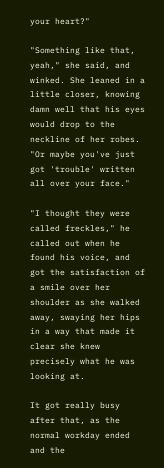your heart?"

"Something like that, yeah," she said, and winked. She leaned in a little closer, knowing damn well that his eyes would drop to the neckline of her robes. "Or maybe you've just got 'trouble' written all over your face."

"I thought they were called freckles," he called out when he found his voice, and got the satisfaction of a smile over her shoulder as she walked away, swaying her hips in a way that made it clear she knew precisely what he was looking at.

It got really busy after that, as the normal workday ended and the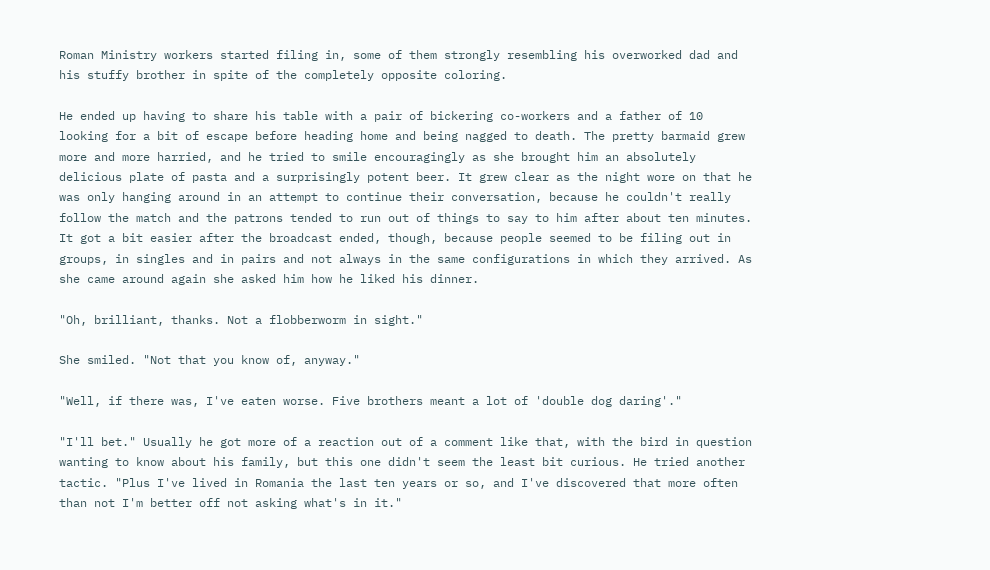Roman Ministry workers started filing in, some of them strongly resembling his overworked dad and his stuffy brother in spite of the completely opposite coloring.

He ended up having to share his table with a pair of bickering co-workers and a father of 10 looking for a bit of escape before heading home and being nagged to death. The pretty barmaid grew more and more harried, and he tried to smile encouragingly as she brought him an absolutely delicious plate of pasta and a surprisingly potent beer. It grew clear as the night wore on that he was only hanging around in an attempt to continue their conversation, because he couldn't really follow the match and the patrons tended to run out of things to say to him after about ten minutes. It got a bit easier after the broadcast ended, though, because people seemed to be filing out in groups, in singles and in pairs and not always in the same configurations in which they arrived. As she came around again she asked him how he liked his dinner.

"Oh, brilliant, thanks. Not a flobberworm in sight."

She smiled. "Not that you know of, anyway."

"Well, if there was, I've eaten worse. Five brothers meant a lot of 'double dog daring'."

"I'll bet." Usually he got more of a reaction out of a comment like that, with the bird in question wanting to know about his family, but this one didn't seem the least bit curious. He tried another tactic. "Plus I've lived in Romania the last ten years or so, and I've discovered that more often than not I'm better off not asking what's in it."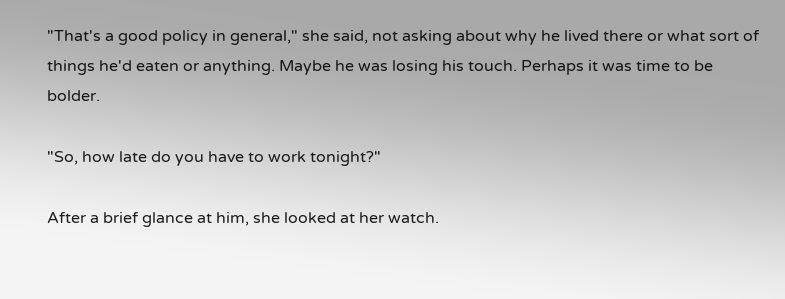"That's a good policy in general," she said, not asking about why he lived there or what sort of things he'd eaten or anything. Maybe he was losing his touch. Perhaps it was time to be bolder.

"So, how late do you have to work tonight?"

After a brief glance at him, she looked at her watch.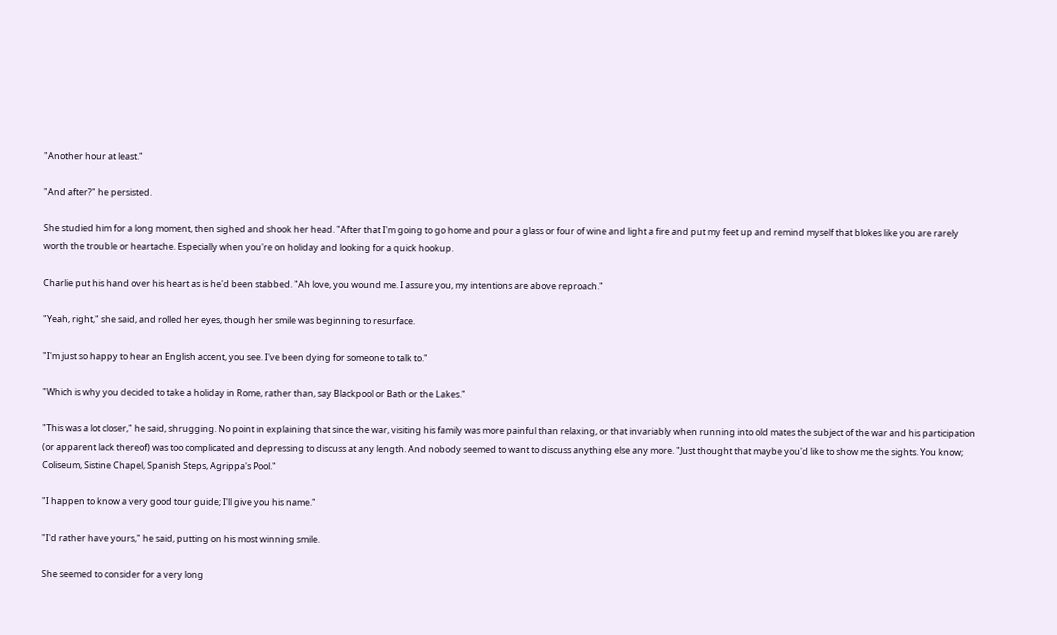"Another hour at least."

"And after?" he persisted.

She studied him for a long moment, then sighed and shook her head. "After that I'm going to go home and pour a glass or four of wine and light a fire and put my feet up and remind myself that blokes like you are rarely worth the trouble or heartache. Especially when you're on holiday and looking for a quick hookup.

Charlie put his hand over his heart as is he'd been stabbed. "Ah love, you wound me. I assure you, my intentions are above reproach."

"Yeah, right," she said, and rolled her eyes, though her smile was beginning to resurface.

"I'm just so happy to hear an English accent, you see. I've been dying for someone to talk to."

"Which is why you decided to take a holiday in Rome, rather than, say Blackpool or Bath or the Lakes."

"This was a lot closer," he said, shrugging. No point in explaining that since the war, visiting his family was more painful than relaxing, or that invariably when running into old mates the subject of the war and his participation (or apparent lack thereof) was too complicated and depressing to discuss at any length. And nobody seemed to want to discuss anything else any more. "Just thought that maybe you'd like to show me the sights. You know; Coliseum, Sistine Chapel, Spanish Steps, Agrippa's Pool."

"I happen to know a very good tour guide; I'll give you his name."

"I'd rather have yours," he said, putting on his most winning smile.

She seemed to consider for a very long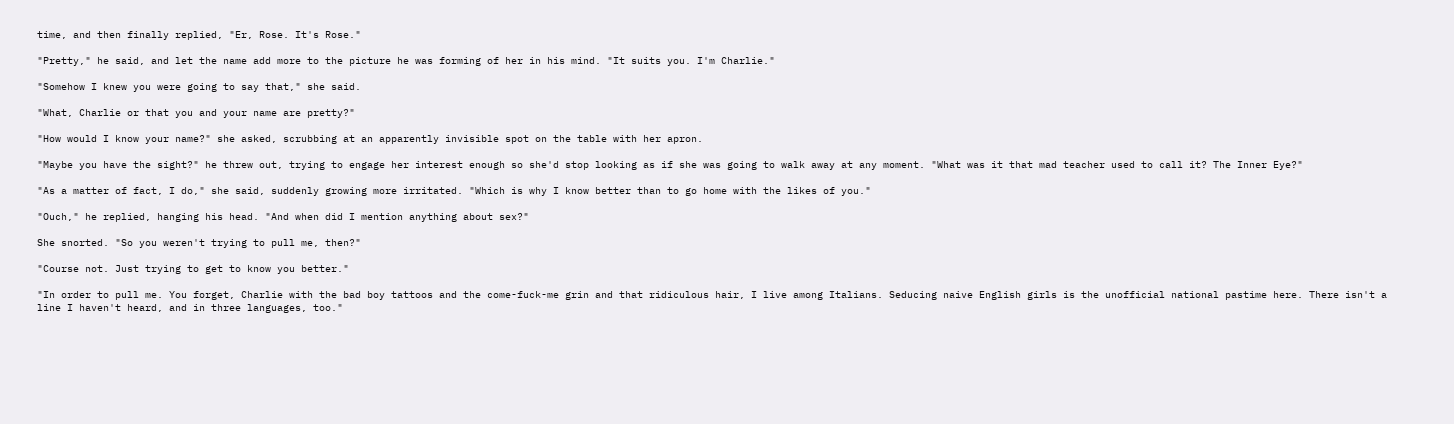time, and then finally replied, "Er, Rose. It's Rose."

"Pretty," he said, and let the name add more to the picture he was forming of her in his mind. "It suits you. I'm Charlie."

"Somehow I knew you were going to say that," she said.

"What, Charlie or that you and your name are pretty?"

"How would I know your name?" she asked, scrubbing at an apparently invisible spot on the table with her apron.

"Maybe you have the sight?" he threw out, trying to engage her interest enough so she'd stop looking as if she was going to walk away at any moment. "What was it that mad teacher used to call it? The Inner Eye?"

"As a matter of fact, I do," she said, suddenly growing more irritated. "Which is why I know better than to go home with the likes of you."

"Ouch," he replied, hanging his head. "And when did I mention anything about sex?"

She snorted. "So you weren't trying to pull me, then?"

"Course not. Just trying to get to know you better."

"In order to pull me. You forget, Charlie with the bad boy tattoos and the come-fuck-me grin and that ridiculous hair, I live among Italians. Seducing naive English girls is the unofficial national pastime here. There isn't a line I haven't heard, and in three languages, too."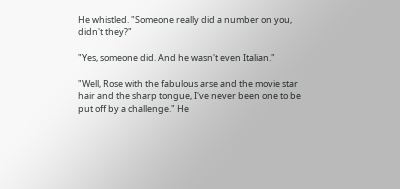He whistled. "Someone really did a number on you, didn't they?"

"Yes, someone did. And he wasn't even Italian."

"Well, Rose with the fabulous arse and the movie star hair and the sharp tongue, I've never been one to be put off by a challenge." He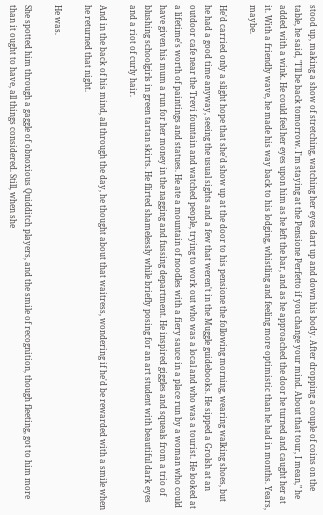stood up, making a show of stretching, watching her eyes dart up and down his body. After dropping a couple of coins on the table, he said, "I'll be back tomorrow. I'm staying at the Pensione Perfetto if you change your mind. About that tour, I mean," he added with a wink. He could feel her eyes upon him as he left the bar, and as he approached the door he turned and caught her at it. With a friendly wave, he made his way back to his lodging, whistling and feeling more optimistic than he had in months. Years, maybe.

He'd carried only a slight hope that she'd show up at the door to his pensione the following morning, wearing walking shoes, but he had a good time anyway, seeing the usual sights and a few that weren't in the Muggle guidebooks. He sipped a Grolsh at an outdoor cafe near the Trevi fountain and watched people, trying to work out who was a local and who was a tourist. He looked at a lifetime's worth of paintings and statues. He ate a mountain of noodles with a fiery sauce in a place run by a woman who could have given his mum a run for her money in the nagging and fussing department. He inspired giggles and squeals from a trio of blushing schoolgirls in green tartan skirts. He flirted shamelessly while briefly posing for an art student with beautiful dark eyes and a riot of curly hair.

And in the back of his mind, all through the day, he thought about that waitress, wondering if he'd be rewarded with a smile when he returned that night.

He was.

She spotted him through a gaggle of obnoxious Quidditch players, and the smile of recognition, though fleeting, got to him more than it ought to have, all things considered. Still, when she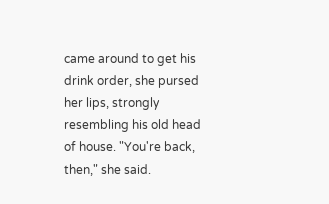came around to get his drink order, she pursed her lips, strongly resembling his old head of house. "You're back, then," she said.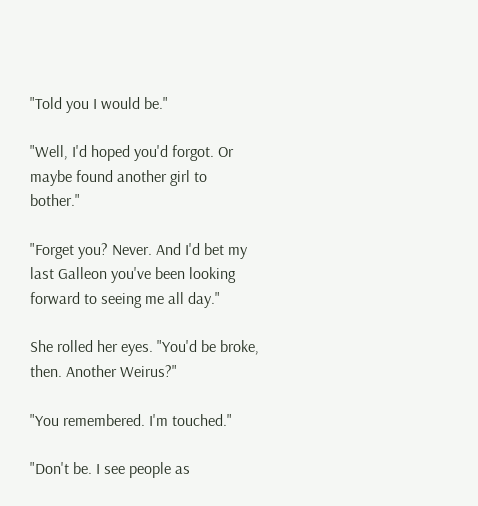"Told you I would be."

"Well, I'd hoped you'd forgot. Or maybe found another girl to bother."

"Forget you? Never. And I'd bet my last Galleon you've been looking forward to seeing me all day."

She rolled her eyes. "You'd be broke, then. Another Weirus?"

"You remembered. I'm touched."

"Don't be. I see people as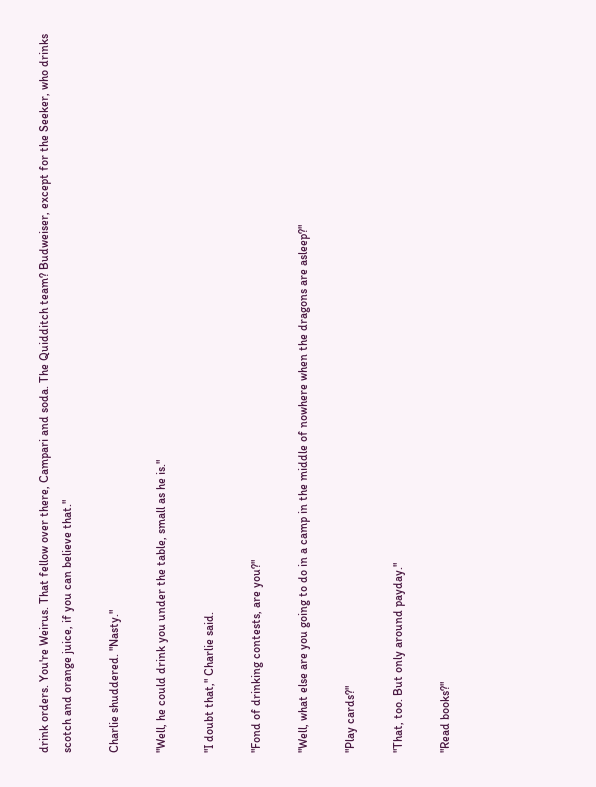drink orders. You're Weirus. That fellow over there, Campari and soda. The Quidditch team? Budweiser, except for the Seeker, who drinks scotch and orange juice, if you can believe that."

Charlie shuddered. "Nasty."

"Well, he could drink you under the table, small as he is."

"I doubt that," Charlie said.

"Fond of drinking contests, are you?"

"Well, what else are you going to do in a camp in the middle of nowhere when the dragons are asleep?"

"Play cards?"

"That, too. But only around payday."

"Read books?"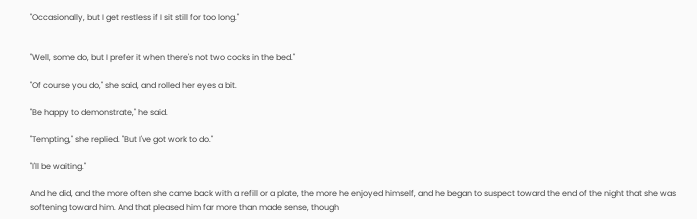"Occasionally, but I get restless if I sit still for too long."


"Well, some do, but I prefer it when there's not two cocks in the bed."

"Of course you do," she said, and rolled her eyes a bit.

"Be happy to demonstrate," he said.

"Tempting," she replied. "But I've got work to do."

"I'll be waiting."

And he did, and the more often she came back with a refill or a plate, the more he enjoyed himself, and he began to suspect toward the end of the night that she was softening toward him. And that pleased him far more than made sense, though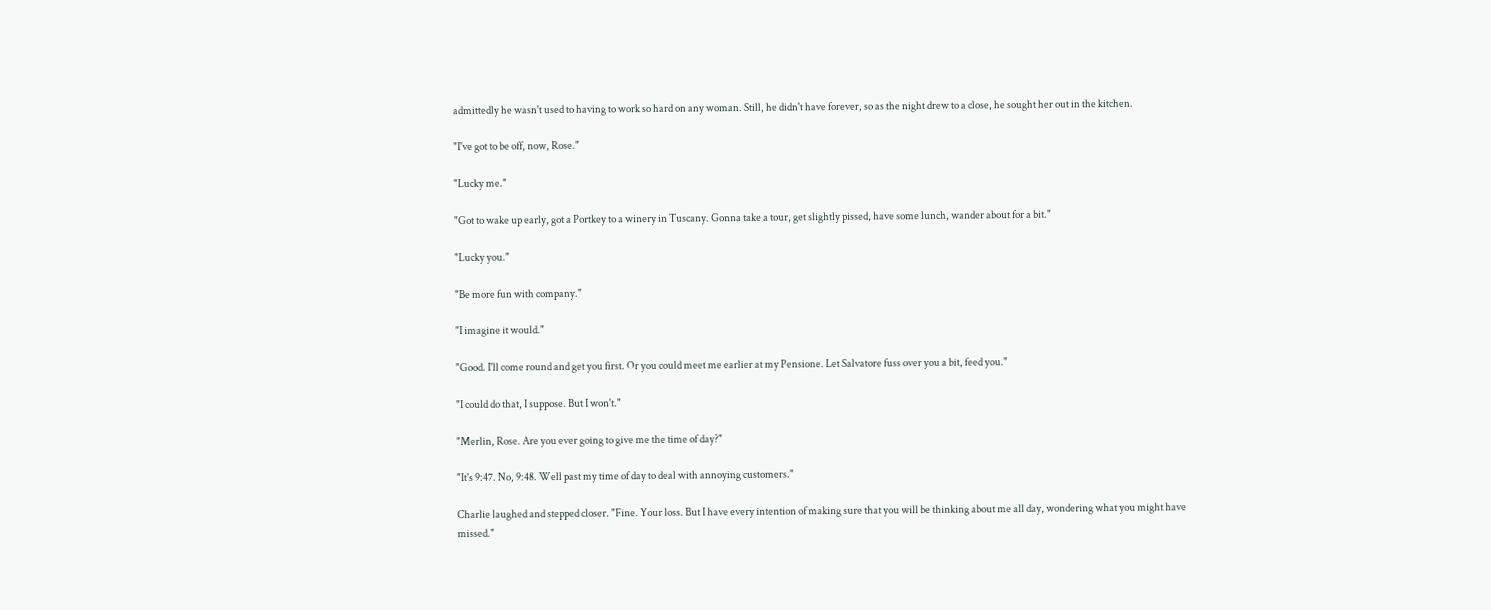admittedly he wasn't used to having to work so hard on any woman. Still, he didn't have forever, so as the night drew to a close, he sought her out in the kitchen.

"I've got to be off, now, Rose."

"Lucky me."

"Got to wake up early, got a Portkey to a winery in Tuscany. Gonna take a tour, get slightly pissed, have some lunch, wander about for a bit."

"Lucky you."

"Be more fun with company."

"I imagine it would."

"Good. I'll come round and get you first. Or you could meet me earlier at my Pensione. Let Salvatore fuss over you a bit, feed you."

"I could do that, I suppose. But I won't."

"Merlin, Rose. Are you ever going to give me the time of day?"

"It's 9:47. No, 9:48. Well past my time of day to deal with annoying customers."

Charlie laughed and stepped closer. "Fine. Your loss. But I have every intention of making sure that you will be thinking about me all day, wondering what you might have missed."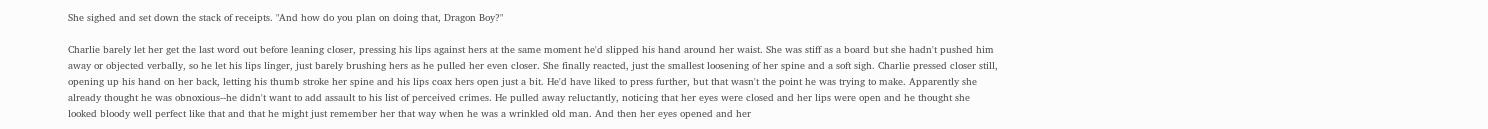She sighed and set down the stack of receipts. "And how do you plan on doing that, Dragon Boy?"

Charlie barely let her get the last word out before leaning closer, pressing his lips against hers at the same moment he'd slipped his hand around her waist. She was stiff as a board but she hadn't pushed him away or objected verbally, so he let his lips linger, just barely brushing hers as he pulled her even closer. She finally reacted, just the smallest loosening of her spine and a soft sigh. Charlie pressed closer still, opening up his hand on her back, letting his thumb stroke her spine and his lips coax hers open just a bit. He'd have liked to press further, but that wasn't the point he was trying to make. Apparently she already thought he was obnoxious--he didn't want to add assault to his list of perceived crimes. He pulled away reluctantly, noticing that her eyes were closed and her lips were open and he thought she looked bloody well perfect like that and that he might just remember her that way when he was a wrinkled old man. And then her eyes opened and her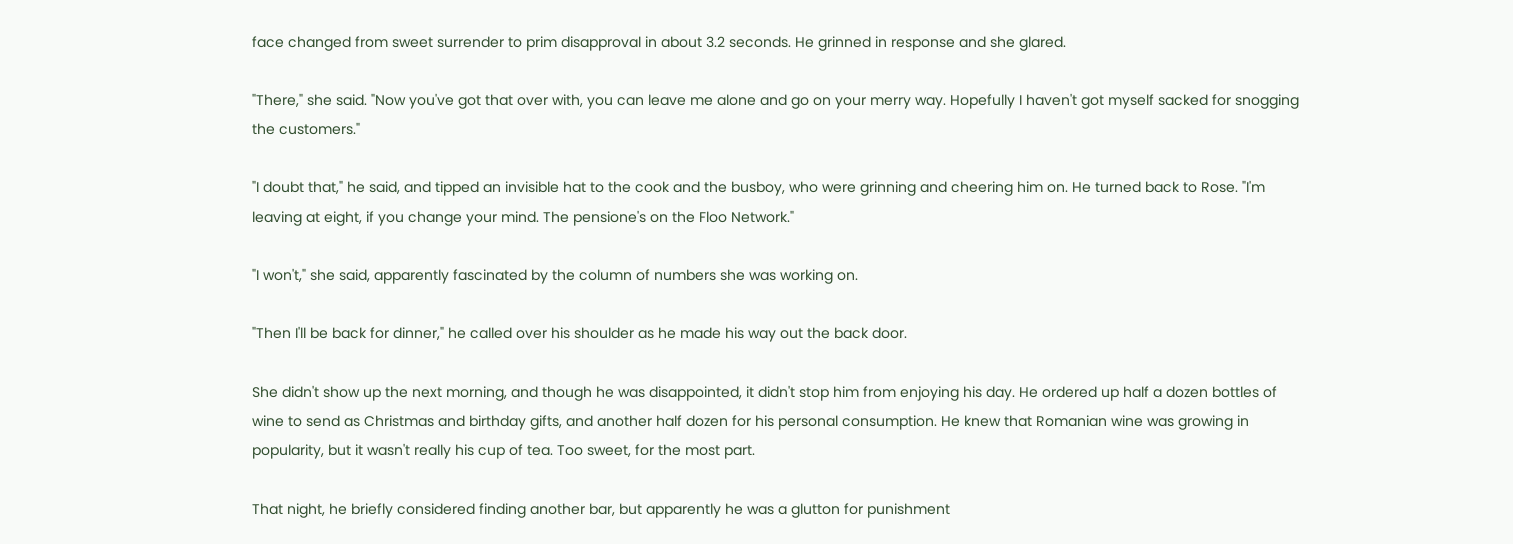face changed from sweet surrender to prim disapproval in about 3.2 seconds. He grinned in response and she glared.

"There," she said. "Now you've got that over with, you can leave me alone and go on your merry way. Hopefully I haven't got myself sacked for snogging the customers."

"I doubt that," he said, and tipped an invisible hat to the cook and the busboy, who were grinning and cheering him on. He turned back to Rose. "I'm leaving at eight, if you change your mind. The pensione's on the Floo Network."

"I won't," she said, apparently fascinated by the column of numbers she was working on.

"Then I'll be back for dinner," he called over his shoulder as he made his way out the back door.

She didn't show up the next morning, and though he was disappointed, it didn't stop him from enjoying his day. He ordered up half a dozen bottles of wine to send as Christmas and birthday gifts, and another half dozen for his personal consumption. He knew that Romanian wine was growing in popularity, but it wasn't really his cup of tea. Too sweet, for the most part.

That night, he briefly considered finding another bar, but apparently he was a glutton for punishment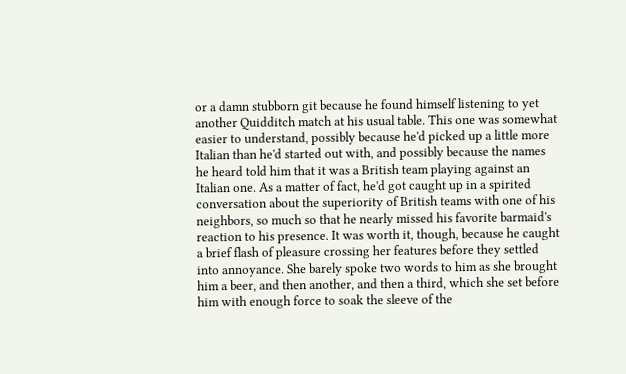or a damn stubborn git because he found himself listening to yet another Quidditch match at his usual table. This one was somewhat easier to understand, possibly because he'd picked up a little more Italian than he'd started out with, and possibly because the names he heard told him that it was a British team playing against an Italian one. As a matter of fact, he'd got caught up in a spirited conversation about the superiority of British teams with one of his neighbors, so much so that he nearly missed his favorite barmaid's reaction to his presence. It was worth it, though, because he caught a brief flash of pleasure crossing her features before they settled into annoyance. She barely spoke two words to him as she brought him a beer, and then another, and then a third, which she set before him with enough force to soak the sleeve of the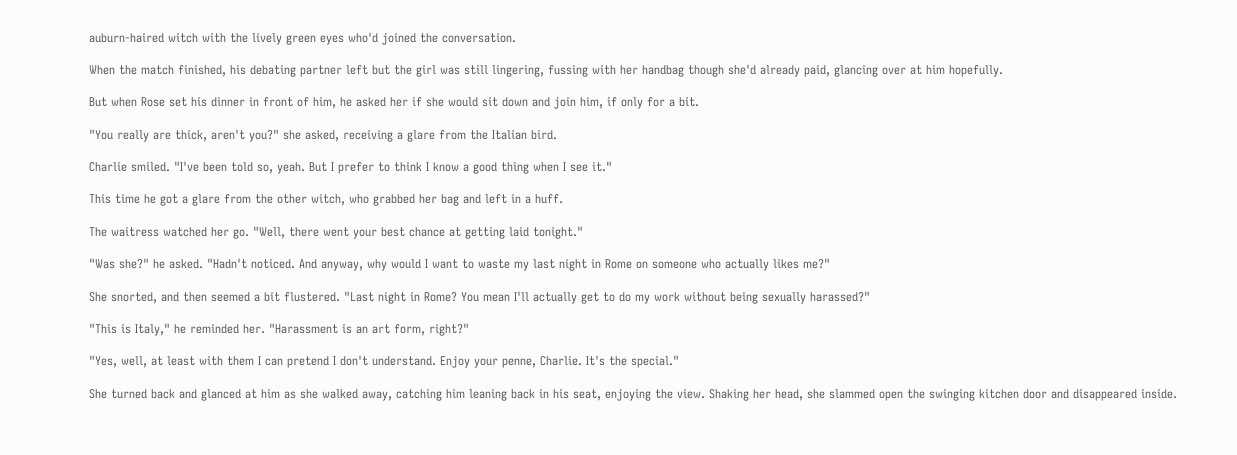auburn-haired witch with the lively green eyes who'd joined the conversation.

When the match finished, his debating partner left but the girl was still lingering, fussing with her handbag though she'd already paid, glancing over at him hopefully.

But when Rose set his dinner in front of him, he asked her if she would sit down and join him, if only for a bit.

"You really are thick, aren't you?" she asked, receiving a glare from the Italian bird.

Charlie smiled. "I've been told so, yeah. But I prefer to think I know a good thing when I see it."

This time he got a glare from the other witch, who grabbed her bag and left in a huff.

The waitress watched her go. "Well, there went your best chance at getting laid tonight."

"Was she?" he asked. "Hadn't noticed. And anyway, why would I want to waste my last night in Rome on someone who actually likes me?"

She snorted, and then seemed a bit flustered. "Last night in Rome? You mean I'll actually get to do my work without being sexually harassed?"

"This is Italy," he reminded her. "Harassment is an art form, right?"

"Yes, well, at least with them I can pretend I don't understand. Enjoy your penne, Charlie. It's the special."

She turned back and glanced at him as she walked away, catching him leaning back in his seat, enjoying the view. Shaking her head, she slammed open the swinging kitchen door and disappeared inside.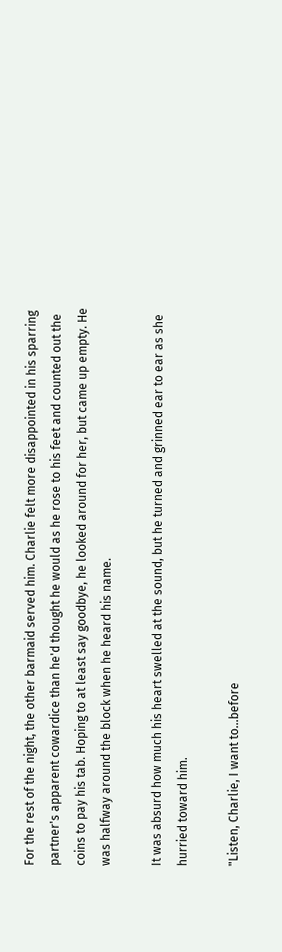For the rest of the night, the other barmaid served him. Charlie felt more disappointed in his sparring partner's apparent cowardice than he'd thought he would as he rose to his feet and counted out the coins to pay his tab. Hoping to at least say goodbye, he looked around for her, but came up empty. He was halfway around the block when he heard his name.

It was absurd how much his heart swelled at the sound, but he turned and grinned ear to ear as she hurried toward him.

"Listen, Charlie, I want to...before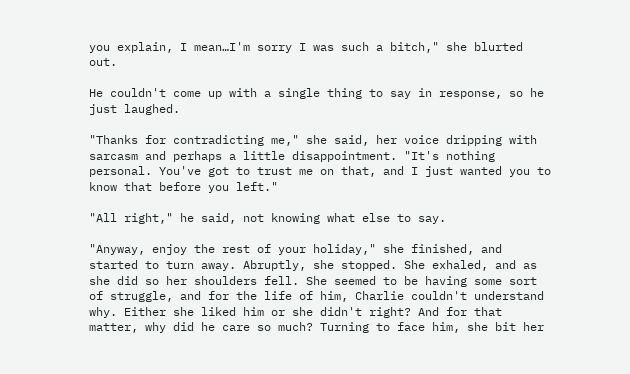you explain, I mean…I'm sorry I was such a bitch," she blurted out.

He couldn't come up with a single thing to say in response, so he just laughed.

"Thanks for contradicting me," she said, her voice dripping with sarcasm and perhaps a little disappointment. "It's nothing personal. You've got to trust me on that, and I just wanted you to know that before you left."

"All right," he said, not knowing what else to say.

"Anyway, enjoy the rest of your holiday," she finished, and started to turn away. Abruptly, she stopped. She exhaled, and as she did so her shoulders fell. She seemed to be having some sort of struggle, and for the life of him, Charlie couldn't understand why. Either she liked him or she didn't right? And for that matter, why did he care so much? Turning to face him, she bit her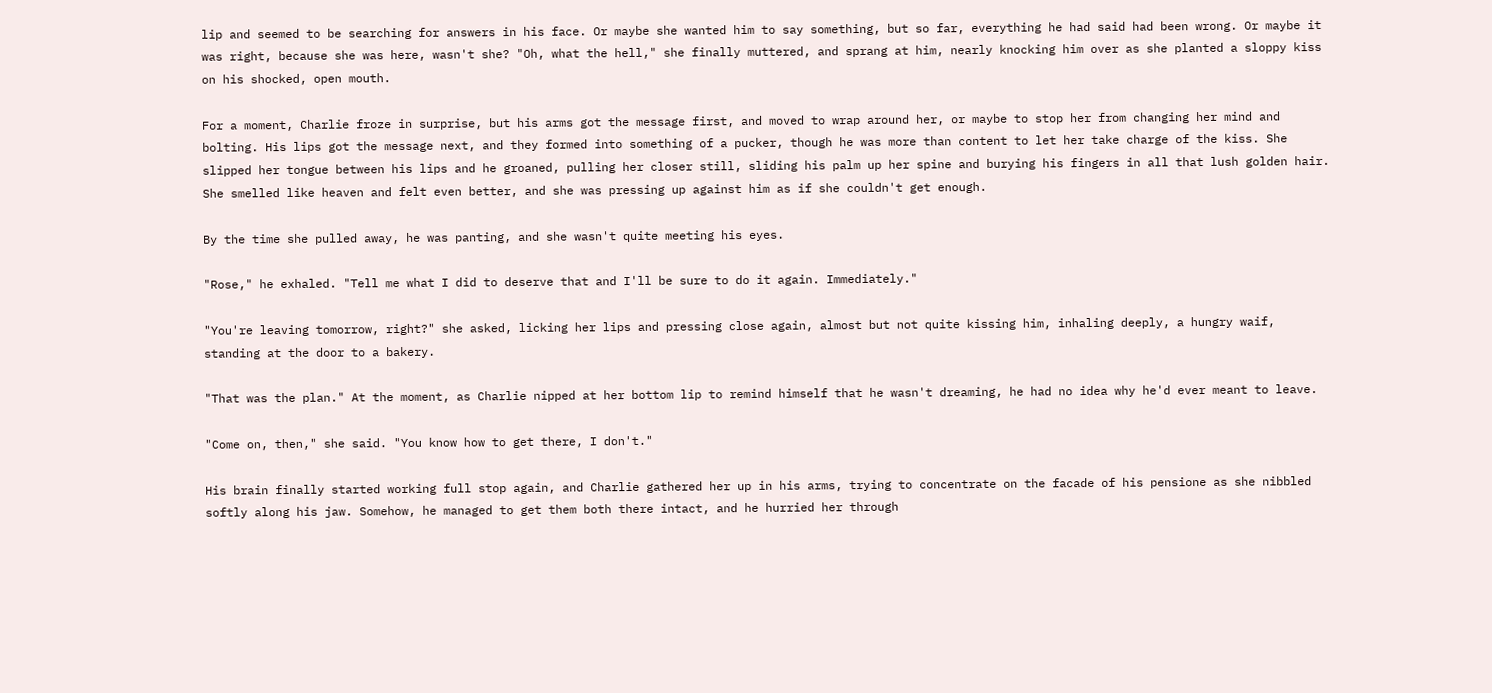lip and seemed to be searching for answers in his face. Or maybe she wanted him to say something, but so far, everything he had said had been wrong. Or maybe it was right, because she was here, wasn't she? "Oh, what the hell," she finally muttered, and sprang at him, nearly knocking him over as she planted a sloppy kiss on his shocked, open mouth.

For a moment, Charlie froze in surprise, but his arms got the message first, and moved to wrap around her, or maybe to stop her from changing her mind and bolting. His lips got the message next, and they formed into something of a pucker, though he was more than content to let her take charge of the kiss. She slipped her tongue between his lips and he groaned, pulling her closer still, sliding his palm up her spine and burying his fingers in all that lush golden hair. She smelled like heaven and felt even better, and she was pressing up against him as if she couldn't get enough.

By the time she pulled away, he was panting, and she wasn't quite meeting his eyes.

"Rose," he exhaled. "Tell me what I did to deserve that and I'll be sure to do it again. Immediately."

"You're leaving tomorrow, right?" she asked, licking her lips and pressing close again, almost but not quite kissing him, inhaling deeply, a hungry waif, standing at the door to a bakery.

"That was the plan." At the moment, as Charlie nipped at her bottom lip to remind himself that he wasn't dreaming, he had no idea why he'd ever meant to leave.

"Come on, then," she said. "You know how to get there, I don't."

His brain finally started working full stop again, and Charlie gathered her up in his arms, trying to concentrate on the facade of his pensione as she nibbled softly along his jaw. Somehow, he managed to get them both there intact, and he hurried her through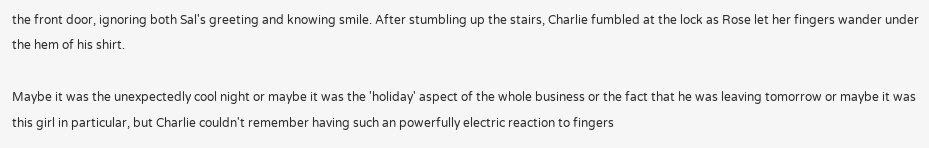the front door, ignoring both Sal's greeting and knowing smile. After stumbling up the stairs, Charlie fumbled at the lock as Rose let her fingers wander under the hem of his shirt.

Maybe it was the unexpectedly cool night or maybe it was the 'holiday' aspect of the whole business or the fact that he was leaving tomorrow or maybe it was this girl in particular, but Charlie couldn't remember having such an powerfully electric reaction to fingers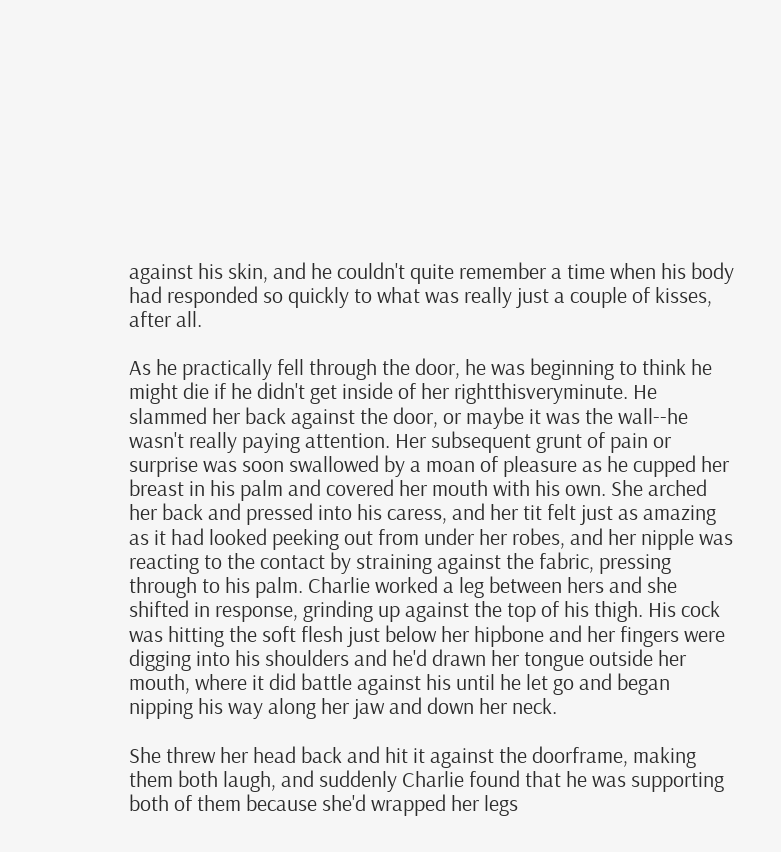against his skin, and he couldn't quite remember a time when his body had responded so quickly to what was really just a couple of kisses, after all.

As he practically fell through the door, he was beginning to think he might die if he didn't get inside of her rightthisveryminute. He slammed her back against the door, or maybe it was the wall--he wasn't really paying attention. Her subsequent grunt of pain or surprise was soon swallowed by a moan of pleasure as he cupped her breast in his palm and covered her mouth with his own. She arched her back and pressed into his caress, and her tit felt just as amazing as it had looked peeking out from under her robes, and her nipple was reacting to the contact by straining against the fabric, pressing through to his palm. Charlie worked a leg between hers and she shifted in response, grinding up against the top of his thigh. His cock was hitting the soft flesh just below her hipbone and her fingers were digging into his shoulders and he'd drawn her tongue outside her mouth, where it did battle against his until he let go and began nipping his way along her jaw and down her neck.

She threw her head back and hit it against the doorframe, making them both laugh, and suddenly Charlie found that he was supporting both of them because she'd wrapped her legs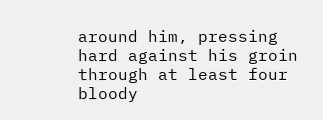around him, pressing hard against his groin through at least four bloody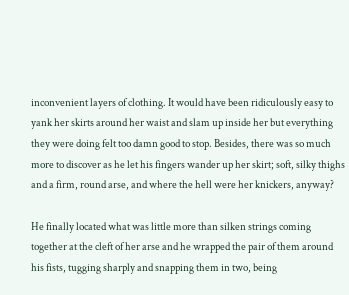inconvenient layers of clothing. It would have been ridiculously easy to yank her skirts around her waist and slam up inside her but everything they were doing felt too damn good to stop. Besides, there was so much more to discover as he let his fingers wander up her skirt; soft, silky thighs and a firm, round arse, and where the hell were her knickers, anyway?

He finally located what was little more than silken strings coming together at the cleft of her arse and he wrapped the pair of them around his fists, tugging sharply and snapping them in two, being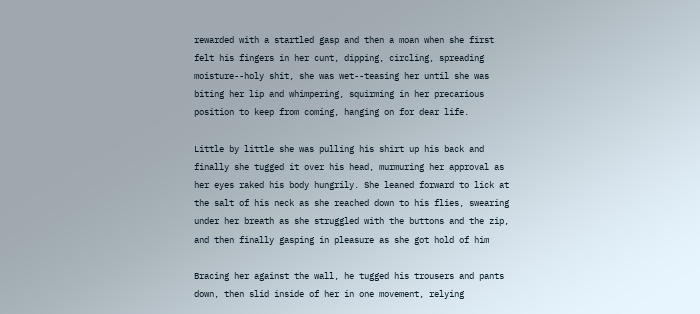rewarded with a startled gasp and then a moan when she first felt his fingers in her cunt, dipping, circling, spreading moisture--holy shit, she was wet--teasing her until she was biting her lip and whimpering, squirming in her precarious position to keep from coming, hanging on for dear life.

Little by little she was pulling his shirt up his back and finally she tugged it over his head, murmuring her approval as her eyes raked his body hungrily. She leaned forward to lick at the salt of his neck as she reached down to his flies, swearing under her breath as she struggled with the buttons and the zip, and then finally gasping in pleasure as she got hold of him

Bracing her against the wall, he tugged his trousers and pants down, then slid inside of her in one movement, relying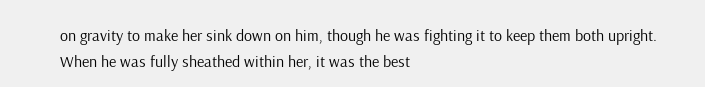on gravity to make her sink down on him, though he was fighting it to keep them both upright. When he was fully sheathed within her, it was the best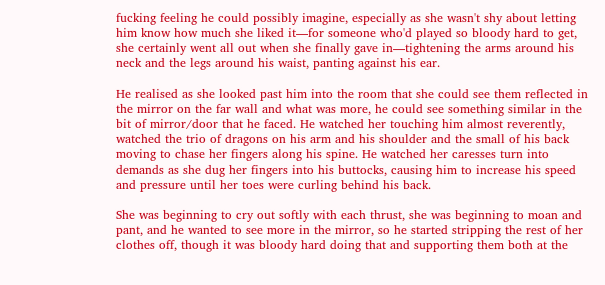fucking feeling he could possibly imagine, especially as she wasn't shy about letting him know how much she liked it—for someone who'd played so bloody hard to get, she certainly went all out when she finally gave in—tightening the arms around his neck and the legs around his waist, panting against his ear.

He realised as she looked past him into the room that she could see them reflected in the mirror on the far wall and what was more, he could see something similar in the bit of mirror/door that he faced. He watched her touching him almost reverently, watched the trio of dragons on his arm and his shoulder and the small of his back moving to chase her fingers along his spine. He watched her caresses turn into demands as she dug her fingers into his buttocks, causing him to increase his speed and pressure until her toes were curling behind his back.

She was beginning to cry out softly with each thrust, she was beginning to moan and pant, and he wanted to see more in the mirror, so he started stripping the rest of her clothes off, though it was bloody hard doing that and supporting them both at the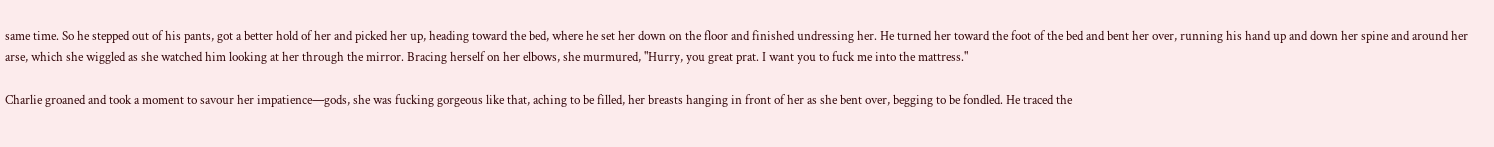same time. So he stepped out of his pants, got a better hold of her and picked her up, heading toward the bed, where he set her down on the floor and finished undressing her. He turned her toward the foot of the bed and bent her over, running his hand up and down her spine and around her arse, which she wiggled as she watched him looking at her through the mirror. Bracing herself on her elbows, she murmured, "Hurry, you great prat. I want you to fuck me into the mattress."

Charlie groaned and took a moment to savour her impatience—gods, she was fucking gorgeous like that, aching to be filled, her breasts hanging in front of her as she bent over, begging to be fondled. He traced the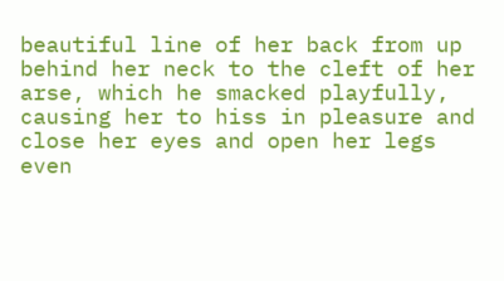beautiful line of her back from up behind her neck to the cleft of her arse, which he smacked playfully, causing her to hiss in pleasure and close her eyes and open her legs even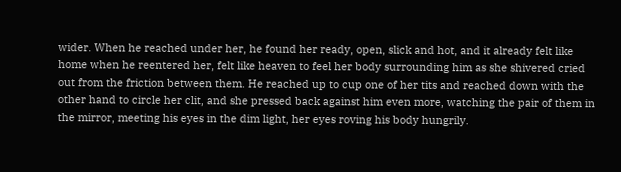wider. When he reached under her, he found her ready, open, slick and hot, and it already felt like home when he reentered her, felt like heaven to feel her body surrounding him as she shivered cried out from the friction between them. He reached up to cup one of her tits and reached down with the other hand to circle her clit, and she pressed back against him even more, watching the pair of them in the mirror, meeting his eyes in the dim light, her eyes roving his body hungrily.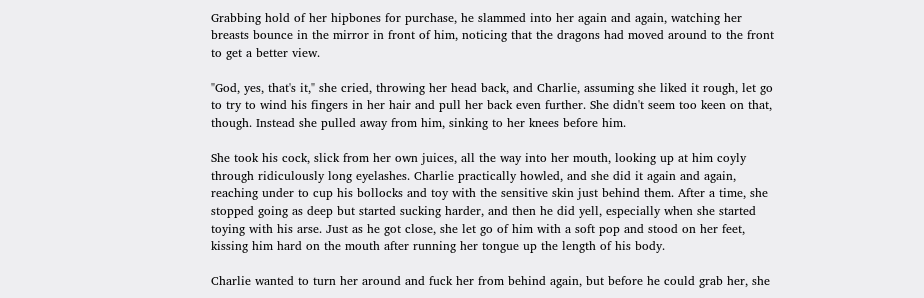Grabbing hold of her hipbones for purchase, he slammed into her again and again, watching her breasts bounce in the mirror in front of him, noticing that the dragons had moved around to the front to get a better view.

"God, yes, that's it," she cried, throwing her head back, and Charlie, assuming she liked it rough, let go to try to wind his fingers in her hair and pull her back even further. She didn't seem too keen on that, though. Instead she pulled away from him, sinking to her knees before him.

She took his cock, slick from her own juices, all the way into her mouth, looking up at him coyly through ridiculously long eyelashes. Charlie practically howled, and she did it again and again, reaching under to cup his bollocks and toy with the sensitive skin just behind them. After a time, she stopped going as deep but started sucking harder, and then he did yell, especially when she started toying with his arse. Just as he got close, she let go of him with a soft pop and stood on her feet, kissing him hard on the mouth after running her tongue up the length of his body.

Charlie wanted to turn her around and fuck her from behind again, but before he could grab her, she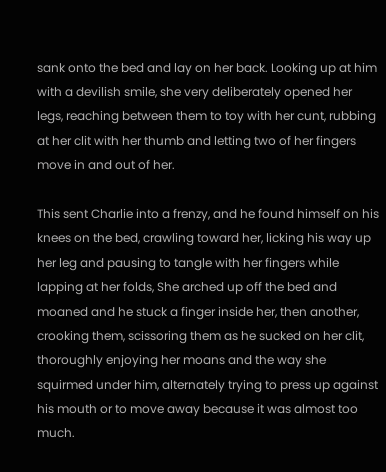sank onto the bed and lay on her back. Looking up at him with a devilish smile, she very deliberately opened her legs, reaching between them to toy with her cunt, rubbing at her clit with her thumb and letting two of her fingers move in and out of her.

This sent Charlie into a frenzy, and he found himself on his knees on the bed, crawling toward her, licking his way up her leg and pausing to tangle with her fingers while lapping at her folds, She arched up off the bed and moaned and he stuck a finger inside her, then another, crooking them, scissoring them as he sucked on her clit, thoroughly enjoying her moans and the way she squirmed under him, alternately trying to press up against his mouth or to move away because it was almost too much.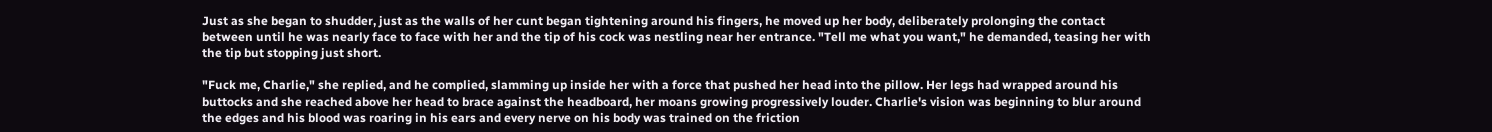Just as she began to shudder, just as the walls of her cunt began tightening around his fingers, he moved up her body, deliberately prolonging the contact between until he was nearly face to face with her and the tip of his cock was nestling near her entrance. "Tell me what you want," he demanded, teasing her with the tip but stopping just short.

"Fuck me, Charlie," she replied, and he complied, slamming up inside her with a force that pushed her head into the pillow. Her legs had wrapped around his buttocks and she reached above her head to brace against the headboard, her moans growing progressively louder. Charlie's vision was beginning to blur around the edges and his blood was roaring in his ears and every nerve on his body was trained on the friction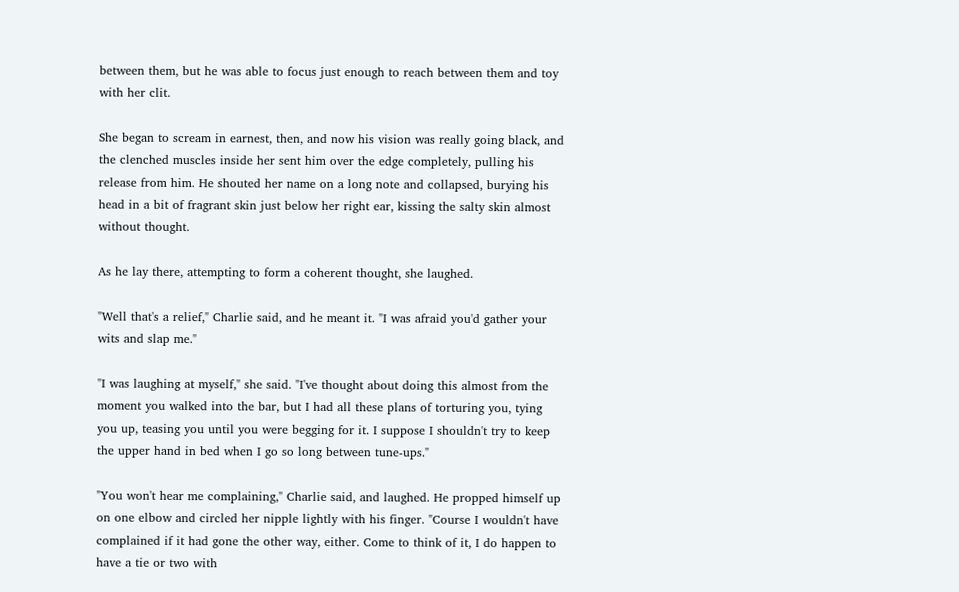between them, but he was able to focus just enough to reach between them and toy with her clit.

She began to scream in earnest, then, and now his vision was really going black, and the clenched muscles inside her sent him over the edge completely, pulling his release from him. He shouted her name on a long note and collapsed, burying his head in a bit of fragrant skin just below her right ear, kissing the salty skin almost without thought.

As he lay there, attempting to form a coherent thought, she laughed.

"Well that's a relief," Charlie said, and he meant it. "I was afraid you'd gather your wits and slap me."

"I was laughing at myself," she said. "I've thought about doing this almost from the moment you walked into the bar, but I had all these plans of torturing you, tying you up, teasing you until you were begging for it. I suppose I shouldn't try to keep the upper hand in bed when I go so long between tune-ups."

"You won't hear me complaining," Charlie said, and laughed. He propped himself up on one elbow and circled her nipple lightly with his finger. "Course I wouldn't have complained if it had gone the other way, either. Come to think of it, I do happen to have a tie or two with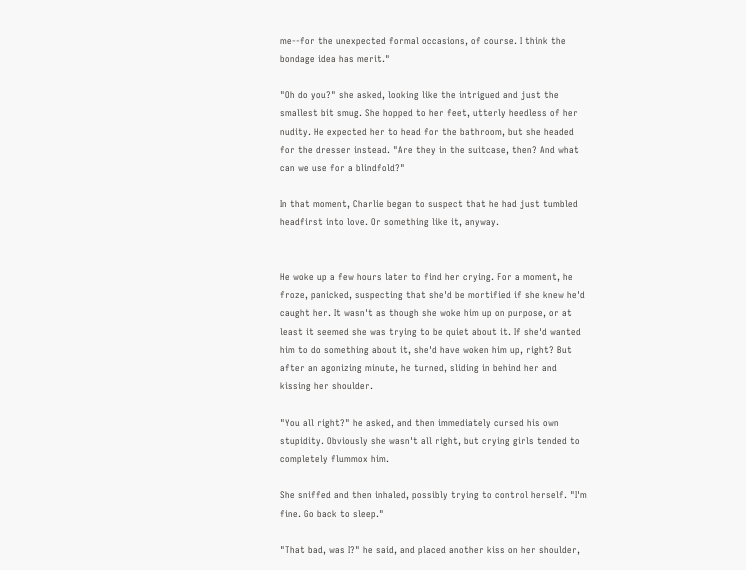me--for the unexpected formal occasions, of course. I think the bondage idea has merit."

"Oh do you?" she asked, looking like the intrigued and just the smallest bit smug. She hopped to her feet, utterly heedless of her nudity. He expected her to head for the bathroom, but she headed for the dresser instead. "Are they in the suitcase, then? And what can we use for a blindfold?"

In that moment, Charlie began to suspect that he had just tumbled headfirst into love. Or something like it, anyway.


He woke up a few hours later to find her crying. For a moment, he froze, panicked, suspecting that she'd be mortified if she knew he'd caught her. It wasn't as though she woke him up on purpose, or at least it seemed she was trying to be quiet about it. If she'd wanted him to do something about it, she'd have woken him up, right? But after an agonizing minute, he turned, sliding in behind her and kissing her shoulder.

"You all right?" he asked, and then immediately cursed his own stupidity. Obviously she wasn't all right, but crying girls tended to completely flummox him.

She sniffed and then inhaled, possibly trying to control herself. "I'm fine. Go back to sleep."

"That bad, was I?" he said, and placed another kiss on her shoulder,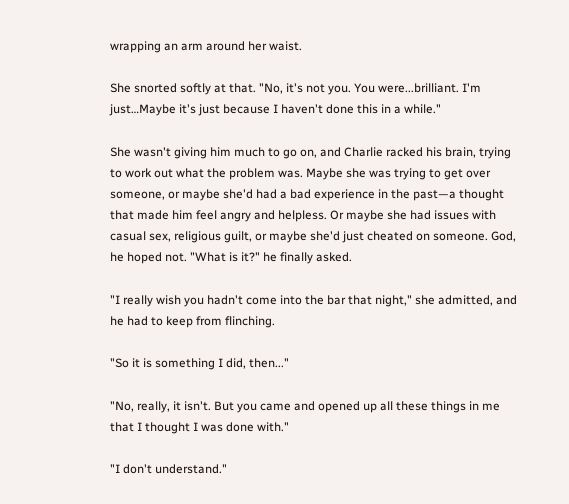wrapping an arm around her waist.

She snorted softly at that. "No, it's not you. You were...brilliant. I'm just…Maybe it's just because I haven't done this in a while."

She wasn't giving him much to go on, and Charlie racked his brain, trying to work out what the problem was. Maybe she was trying to get over someone, or maybe she'd had a bad experience in the past—a thought that made him feel angry and helpless. Or maybe she had issues with casual sex, religious guilt, or maybe she'd just cheated on someone. God, he hoped not. "What is it?" he finally asked.

"I really wish you hadn't come into the bar that night," she admitted, and he had to keep from flinching.

"So it is something I did, then..."

"No, really, it isn't. But you came and opened up all these things in me that I thought I was done with."

"I don't understand."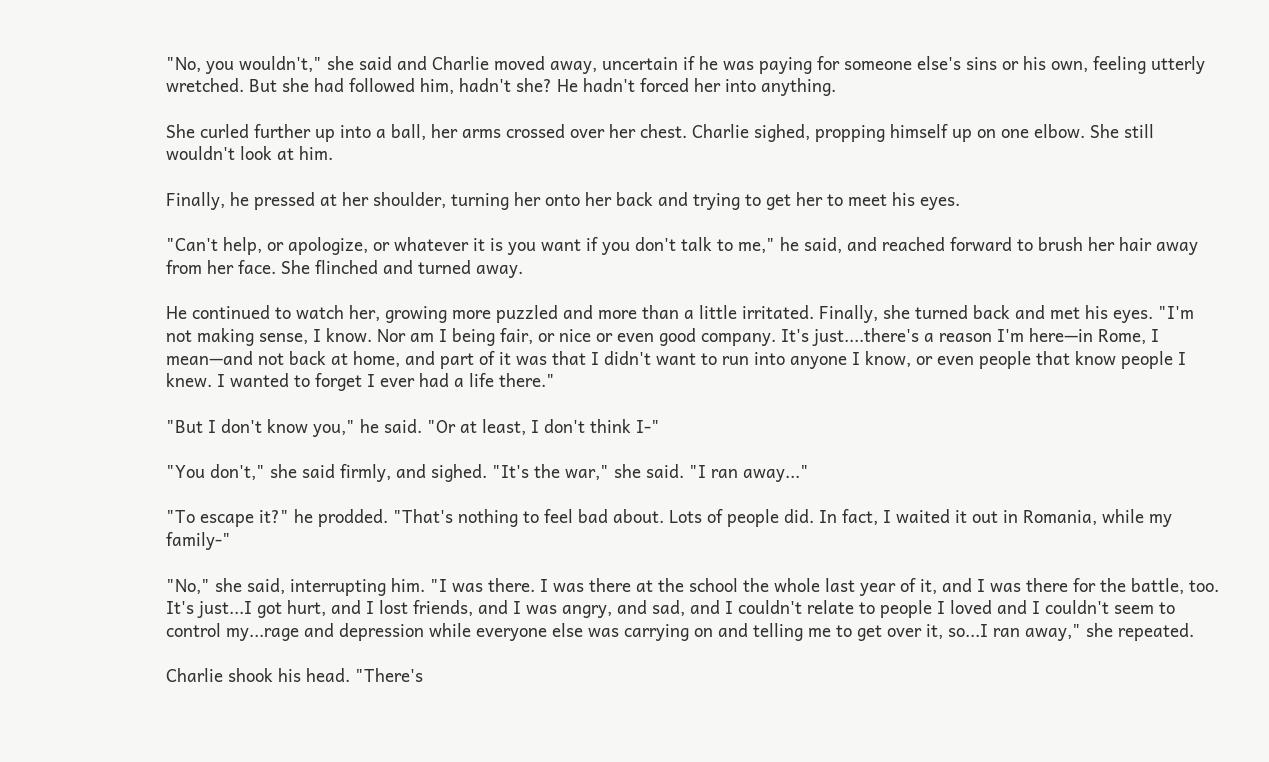"No, you wouldn't," she said and Charlie moved away, uncertain if he was paying for someone else's sins or his own, feeling utterly wretched. But she had followed him, hadn't she? He hadn't forced her into anything.

She curled further up into a ball, her arms crossed over her chest. Charlie sighed, propping himself up on one elbow. She still wouldn't look at him.

Finally, he pressed at her shoulder, turning her onto her back and trying to get her to meet his eyes.

"Can't help, or apologize, or whatever it is you want if you don't talk to me," he said, and reached forward to brush her hair away from her face. She flinched and turned away.

He continued to watch her, growing more puzzled and more than a little irritated. Finally, she turned back and met his eyes. "I'm not making sense, I know. Nor am I being fair, or nice or even good company. It's just....there's a reason I'm here—in Rome, I mean—and not back at home, and part of it was that I didn't want to run into anyone I know, or even people that know people I knew. I wanted to forget I ever had a life there."

"But I don't know you," he said. "Or at least, I don't think I-"

"You don't," she said firmly, and sighed. "It's the war," she said. "I ran away..."

"To escape it?" he prodded. "That's nothing to feel bad about. Lots of people did. In fact, I waited it out in Romania, while my family-"

"No," she said, interrupting him. "I was there. I was there at the school the whole last year of it, and I was there for the battle, too. It's just...I got hurt, and I lost friends, and I was angry, and sad, and I couldn't relate to people I loved and I couldn't seem to control my...rage and depression while everyone else was carrying on and telling me to get over it, so...I ran away," she repeated.

Charlie shook his head. "There's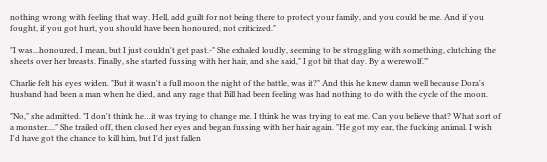nothing wrong with feeling that way. Hell, add guilt for not being there to protect your family, and you could be me. And if you fought, if you got hurt, you should have been honoured, not criticized."

"I was...honoured, I mean, but I just couldn't get past.-" She exhaled loudly, seeming to be struggling with something, clutching the sheets over her breasts. Finally, she started fussing with her hair, and she said," I got bit that day. By a werewolf."'

Charlie felt his eyes widen. "But it wasn't a full moon the night of the battle, was it?" And this he knew damn well because Dora's husband had been a man when he died, and any rage that Bill had been feeling was had nothing to do with the cycle of the moon.

"No," she admitted. "I don't think he…it was trying to change me. I think he was trying to eat me. Can you believe that? What sort of a monster...." She trailed off, then closed her eyes and began fussing with her hair again. "He got my ear, the fucking animal. I wish I'd have got the chance to kill him, but I'd just fallen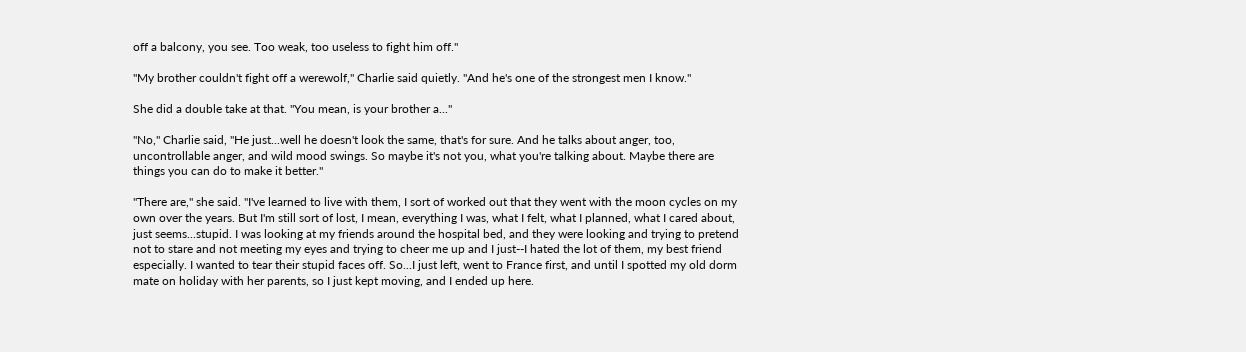off a balcony, you see. Too weak, too useless to fight him off."

"My brother couldn't fight off a werewolf," Charlie said quietly. "And he's one of the strongest men I know."

She did a double take at that. "You mean, is your brother a..."

"No," Charlie said, "He just...well he doesn't look the same, that's for sure. And he talks about anger, too, uncontrollable anger, and wild mood swings. So maybe it's not you, what you're talking about. Maybe there are things you can do to make it better."

"There are," she said. "I've learned to live with them, I sort of worked out that they went with the moon cycles on my own over the years. But I'm still sort of lost, I mean, everything I was, what I felt, what I planned, what I cared about, just seems...stupid. I was looking at my friends around the hospital bed, and they were looking and trying to pretend not to stare and not meeting my eyes and trying to cheer me up and I just--I hated the lot of them, my best friend especially. I wanted to tear their stupid faces off. So...I just left, went to France first, and until I spotted my old dorm mate on holiday with her parents, so I just kept moving, and I ended up here.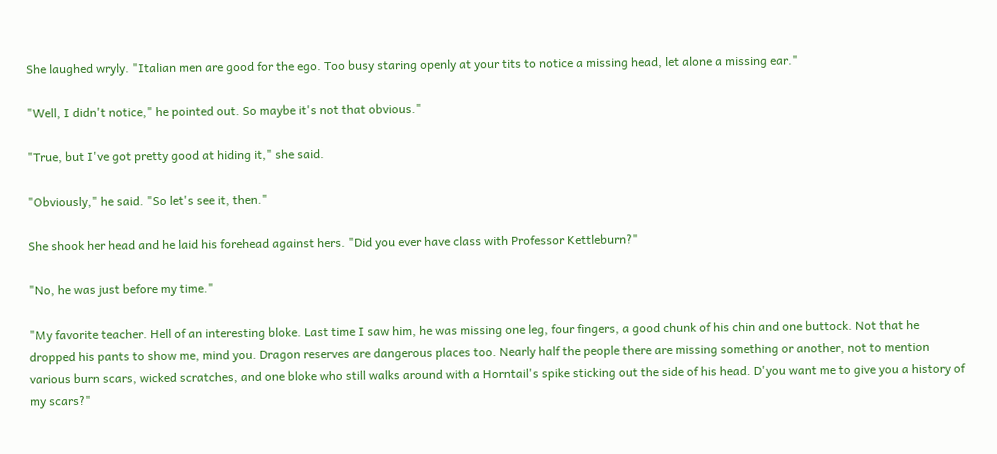She laughed wryly. "Italian men are good for the ego. Too busy staring openly at your tits to notice a missing head, let alone a missing ear."

"Well, I didn't notice," he pointed out. So maybe it's not that obvious."

"True, but I've got pretty good at hiding it," she said.

"Obviously," he said. "So let's see it, then."

She shook her head and he laid his forehead against hers. "Did you ever have class with Professor Kettleburn?"

"No, he was just before my time."

"My favorite teacher. Hell of an interesting bloke. Last time I saw him, he was missing one leg, four fingers, a good chunk of his chin and one buttock. Not that he dropped his pants to show me, mind you. Dragon reserves are dangerous places too. Nearly half the people there are missing something or another, not to mention various burn scars, wicked scratches, and one bloke who still walks around with a Horntail's spike sticking out the side of his head. D'you want me to give you a history of my scars?"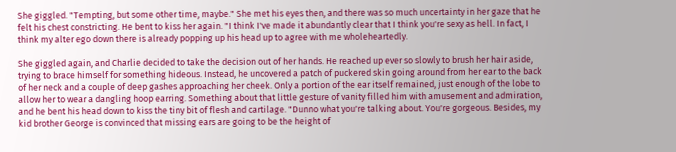She giggled. "Tempting, but some other time, maybe." She met his eyes then, and there was so much uncertainty in her gaze that he felt his chest constricting. He bent to kiss her again. "I think I've made it abundantly clear that I think you're sexy as hell. In fact, I think my alter ego down there is already popping up his head up to agree with me wholeheartedly.

She giggled again, and Charlie decided to take the decision out of her hands. He reached up ever so slowly to brush her hair aside, trying to brace himself for something hideous. Instead, he uncovered a patch of puckered skin going around from her ear to the back of her neck and a couple of deep gashes approaching her cheek. Only a portion of the ear itself remained, just enough of the lobe to allow her to wear a dangling hoop earring. Something about that little gesture of vanity filled him with amusement and admiration, and he bent his head down to kiss the tiny bit of flesh and cartilage. "Dunno what you're talking about. You're gorgeous. Besides, my kid brother George is convinced that missing ears are going to be the height of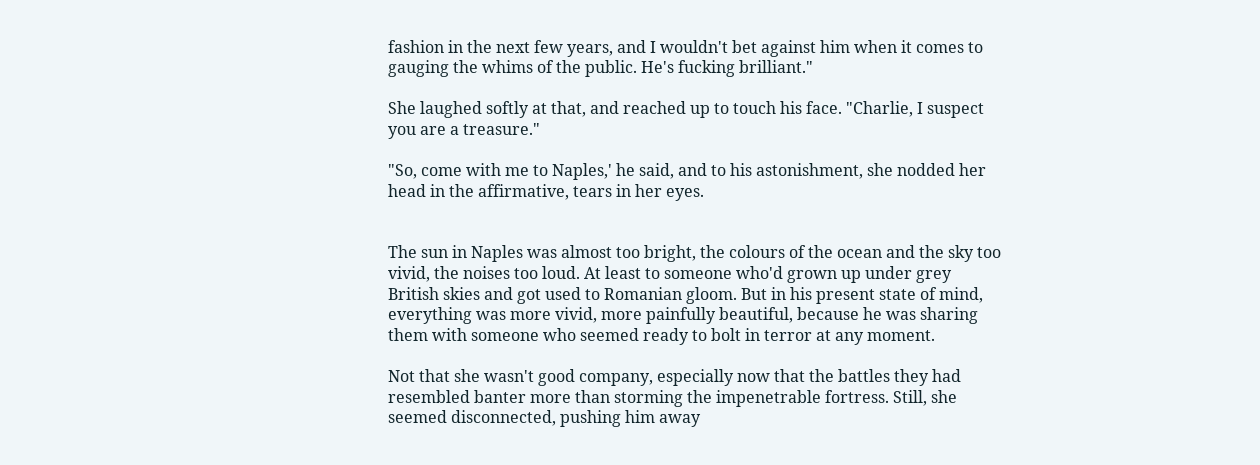fashion in the next few years, and I wouldn't bet against him when it comes to gauging the whims of the public. He's fucking brilliant."

She laughed softly at that, and reached up to touch his face. "Charlie, I suspect you are a treasure."

"So, come with me to Naples,' he said, and to his astonishment, she nodded her head in the affirmative, tears in her eyes.


The sun in Naples was almost too bright, the colours of the ocean and the sky too vivid, the noises too loud. At least to someone who'd grown up under grey British skies and got used to Romanian gloom. But in his present state of mind, everything was more vivid, more painfully beautiful, because he was sharing them with someone who seemed ready to bolt in terror at any moment.

Not that she wasn't good company, especially now that the battles they had resembled banter more than storming the impenetrable fortress. Still, she seemed disconnected, pushing him away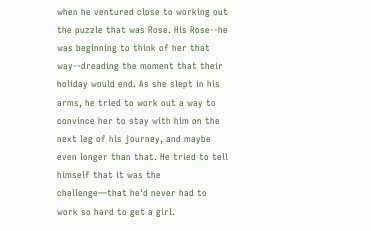when he ventured close to working out the puzzle that was Rose. His Rose--he was beginning to think of her that way--dreading the moment that their holiday would end. As she slept in his arms, he tried to work out a way to convince her to stay with him on the next leg of his journey, and maybe even longer than that. He tried to tell himself that it was the challenge—that he'd never had to work so hard to get a girl.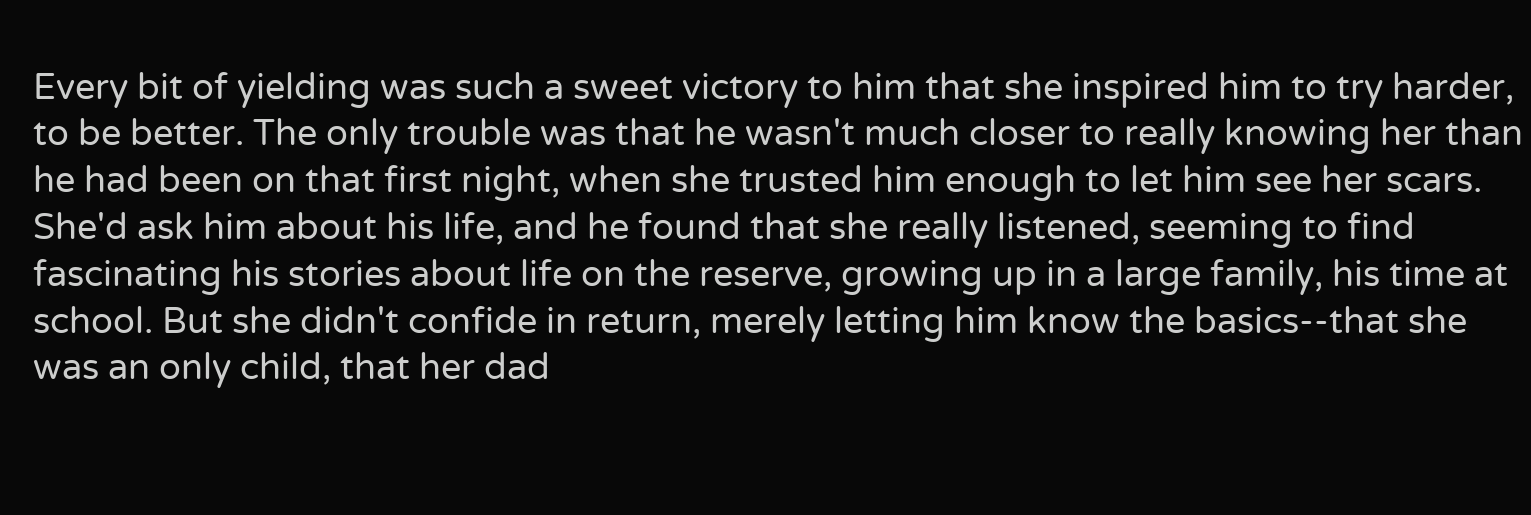Every bit of yielding was such a sweet victory to him that she inspired him to try harder, to be better. The only trouble was that he wasn't much closer to really knowing her than he had been on that first night, when she trusted him enough to let him see her scars. She'd ask him about his life, and he found that she really listened, seeming to find fascinating his stories about life on the reserve, growing up in a large family, his time at school. But she didn't confide in return, merely letting him know the basics--that she was an only child, that her dad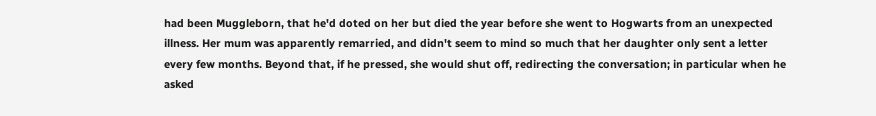had been Muggleborn, that he'd doted on her but died the year before she went to Hogwarts from an unexpected illness. Her mum was apparently remarried, and didn't seem to mind so much that her daughter only sent a letter every few months. Beyond that, if he pressed, she would shut off, redirecting the conversation; in particular when he asked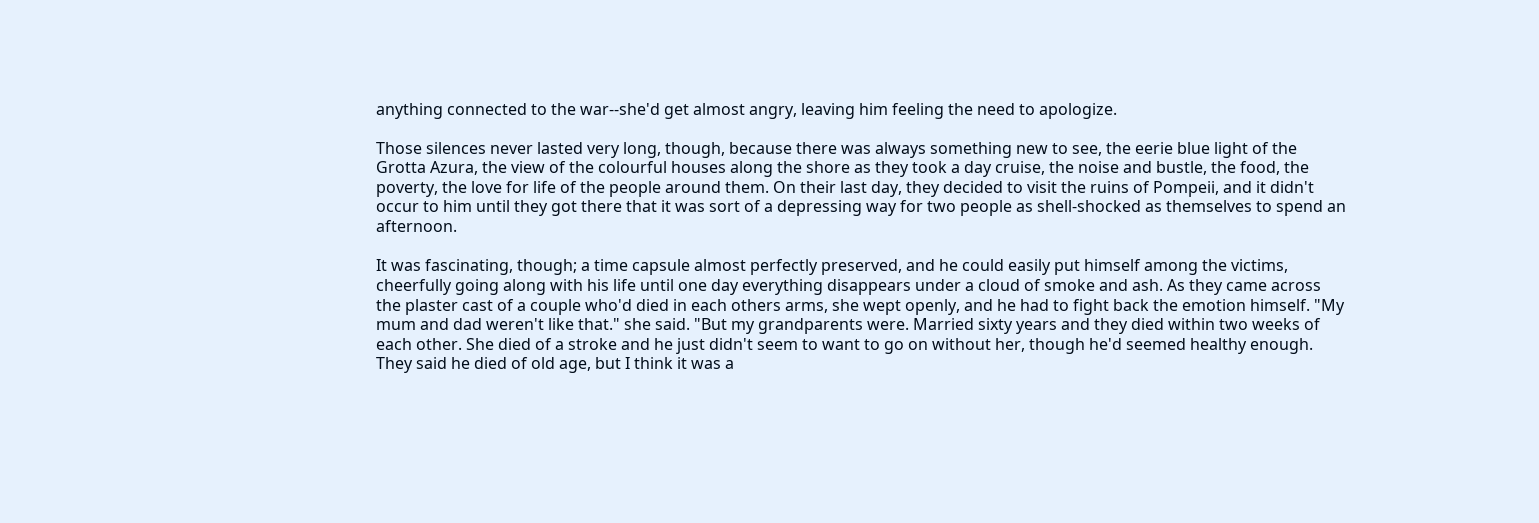anything connected to the war--she'd get almost angry, leaving him feeling the need to apologize.

Those silences never lasted very long, though, because there was always something new to see, the eerie blue light of the Grotta Azura, the view of the colourful houses along the shore as they took a day cruise, the noise and bustle, the food, the poverty, the love for life of the people around them. On their last day, they decided to visit the ruins of Pompeii, and it didn't occur to him until they got there that it was sort of a depressing way for two people as shell-shocked as themselves to spend an afternoon.

It was fascinating, though; a time capsule almost perfectly preserved, and he could easily put himself among the victims, cheerfully going along with his life until one day everything disappears under a cloud of smoke and ash. As they came across the plaster cast of a couple who'd died in each others arms, she wept openly, and he had to fight back the emotion himself. "My mum and dad weren't like that." she said. "But my grandparents were. Married sixty years and they died within two weeks of each other. She died of a stroke and he just didn't seem to want to go on without her, though he'd seemed healthy enough. They said he died of old age, but I think it was a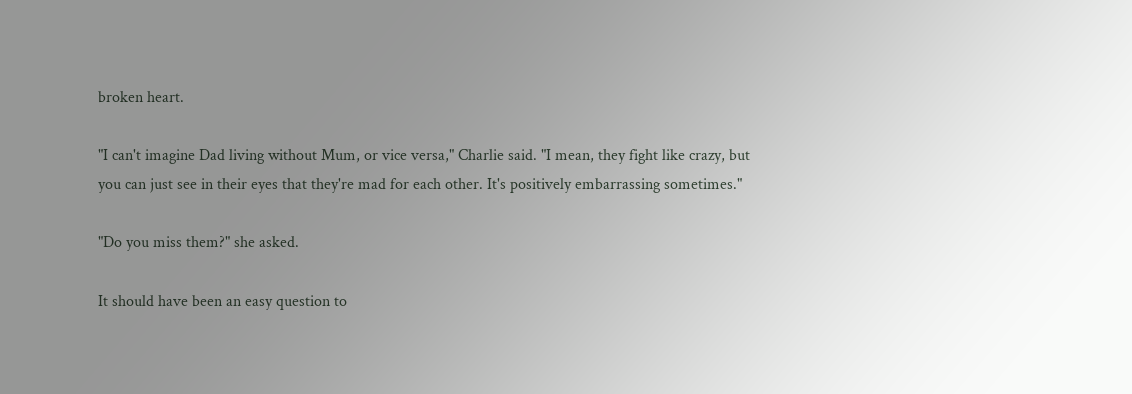broken heart.

"I can't imagine Dad living without Mum, or vice versa," Charlie said. "I mean, they fight like crazy, but you can just see in their eyes that they're mad for each other. It's positively embarrassing sometimes."

"Do you miss them?" she asked.

It should have been an easy question to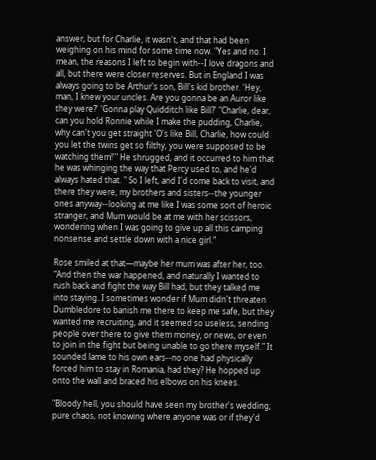answer, but for Charlie, it wasn't, and that had been weighing on his mind for some time now. "Yes and no. I mean, the reasons I left to begin with--I love dragons and all, but there were closer reserves. But in England I was always going to be Arthur's son, Bill's kid brother. 'Hey, man, I knew your uncles. Are you gonna be an Auror like they were?' 'Gonna play Quidditch like Bill?' "Charlie, dear, can you hold Ronnie while I make the pudding, Charlie, why can't you get straight 'O's like Bill, Charlie, how could you let the twins get so filthy, you were supposed to be watching them!'" He shrugged, and it occurred to him that he was whinging the way that Percy used to, and he'd always hated that. " So I left, and I'd come back to visit, and there they were, my brothers and sisters--the younger ones anyway--looking at me like I was some sort of heroic stranger, and Mum would be at me with her scissors, wondering when I was going to give up all this camping nonsense and settle down with a nice girl."

Rose smiled at that—maybe her mum was after her, too. "And then the war happened, and naturally I wanted to rush back and fight the way Bill had, but they talked me into staying. I sometimes wonder if Mum didn't threaten Dumbledore to banish me there to keep me safe, but they wanted me recruiting, and it seemed so useless, sending people over there to give them money, or news, or even to join in the fight but being unable to go there myself." It sounded lame to his own ears--no one had physically forced him to stay in Romania, had they? He hopped up onto the wall and braced his elbows on his knees.

"Bloody hell, you should have seen my brother's wedding; pure chaos, not knowing where anyone was or if they'd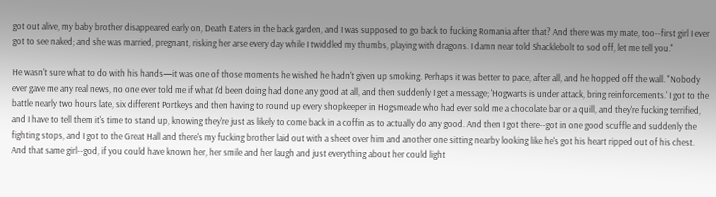got out alive, my baby brother disappeared early on, Death Eaters in the back garden, and I was supposed to go back to fucking Romania after that? And there was my mate, too--first girl I ever got to see naked; and she was married, pregnant, risking her arse every day while I twiddled my thumbs, playing with dragons. I damn near told Shacklebolt to sod off, let me tell you."

He wasn't sure what to do with his hands—it was one of those moments he wished he hadn't given up smoking. Perhaps it was better to pace, after all, and he hopped off the wall. "Nobody ever gave me any real news, no one ever told me if what I'd been doing had done any good at all, and then suddenly I get a message; 'Hogwarts is under attack, bring reinforcements.' I got to the battle nearly two hours late, six different Portkeys and then having to round up every shopkeeper in Hogsmeade who had ever sold me a chocolate bar or a quill, and they're fucking terrified, and I have to tell them it's time to stand up, knowing they're just as likely to come back in a coffin as to actually do any good. And then I got there--got in one good scuffle and suddenly the fighting stops, and I got to the Great Hall and there's my fucking brother laid out with a sheet over him and another one sitting nearby looking like he's got his heart ripped out of his chest. And that same girl--god, if you could have known her, her smile and her laugh and just everything about her could light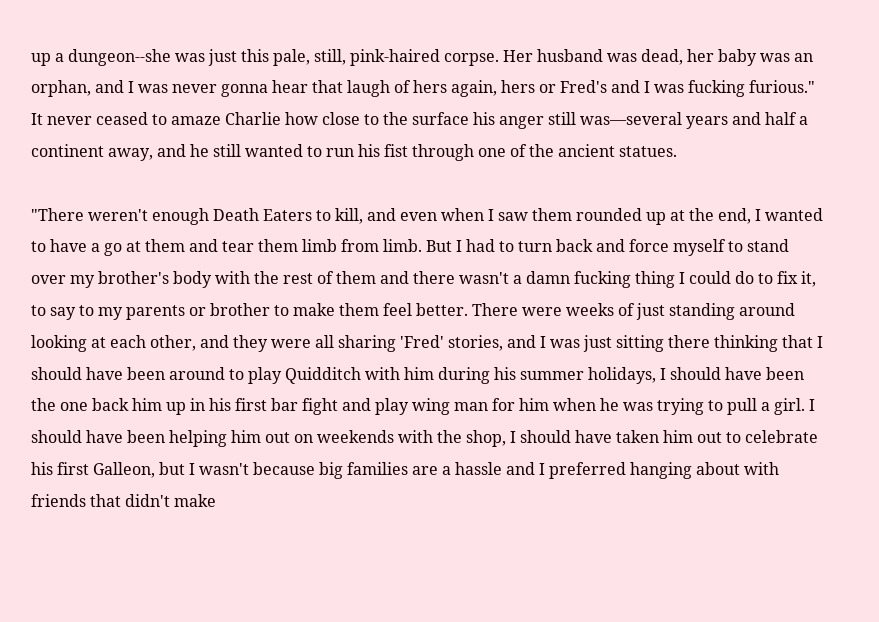up a dungeon--she was just this pale, still, pink-haired corpse. Her husband was dead, her baby was an orphan, and I was never gonna hear that laugh of hers again, hers or Fred's and I was fucking furious." It never ceased to amaze Charlie how close to the surface his anger still was—several years and half a continent away, and he still wanted to run his fist through one of the ancient statues.

"There weren't enough Death Eaters to kill, and even when I saw them rounded up at the end, I wanted to have a go at them and tear them limb from limb. But I had to turn back and force myself to stand over my brother's body with the rest of them and there wasn't a damn fucking thing I could do to fix it, to say to my parents or brother to make them feel better. There were weeks of just standing around looking at each other, and they were all sharing 'Fred' stories, and I was just sitting there thinking that I should have been around to play Quidditch with him during his summer holidays, I should have been the one back him up in his first bar fight and play wing man for him when he was trying to pull a girl. I should have been helping him out on weekends with the shop, I should have taken him out to celebrate his first Galleon, but I wasn't because big families are a hassle and I preferred hanging about with friends that didn't make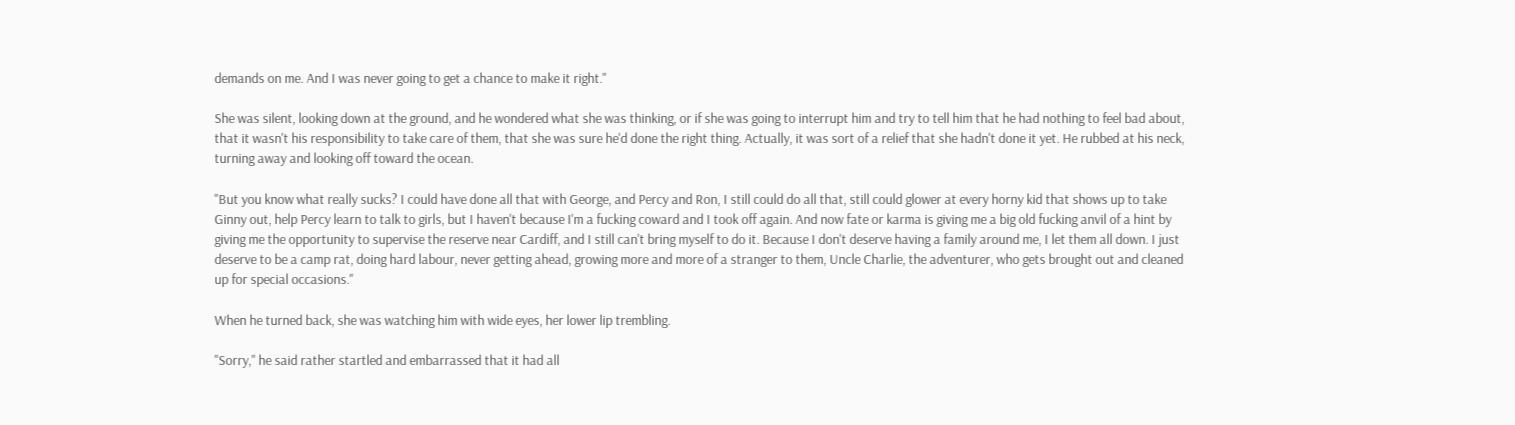demands on me. And I was never going to get a chance to make it right."

She was silent, looking down at the ground, and he wondered what she was thinking, or if she was going to interrupt him and try to tell him that he had nothing to feel bad about, that it wasn't his responsibility to take care of them, that she was sure he'd done the right thing. Actually, it was sort of a relief that she hadn't done it yet. He rubbed at his neck, turning away and looking off toward the ocean.

"But you know what really sucks? I could have done all that with George, and Percy and Ron, I still could do all that, still could glower at every horny kid that shows up to take Ginny out, help Percy learn to talk to girls, but I haven't because I'm a fucking coward and I took off again. And now fate or karma is giving me a big old fucking anvil of a hint by giving me the opportunity to supervise the reserve near Cardiff, and I still can't bring myself to do it. Because I don't deserve having a family around me, I let them all down. I just deserve to be a camp rat, doing hard labour, never getting ahead, growing more and more of a stranger to them, Uncle Charlie, the adventurer, who gets brought out and cleaned up for special occasions."

When he turned back, she was watching him with wide eyes, her lower lip trembling.

"Sorry," he said rather startled and embarrassed that it had all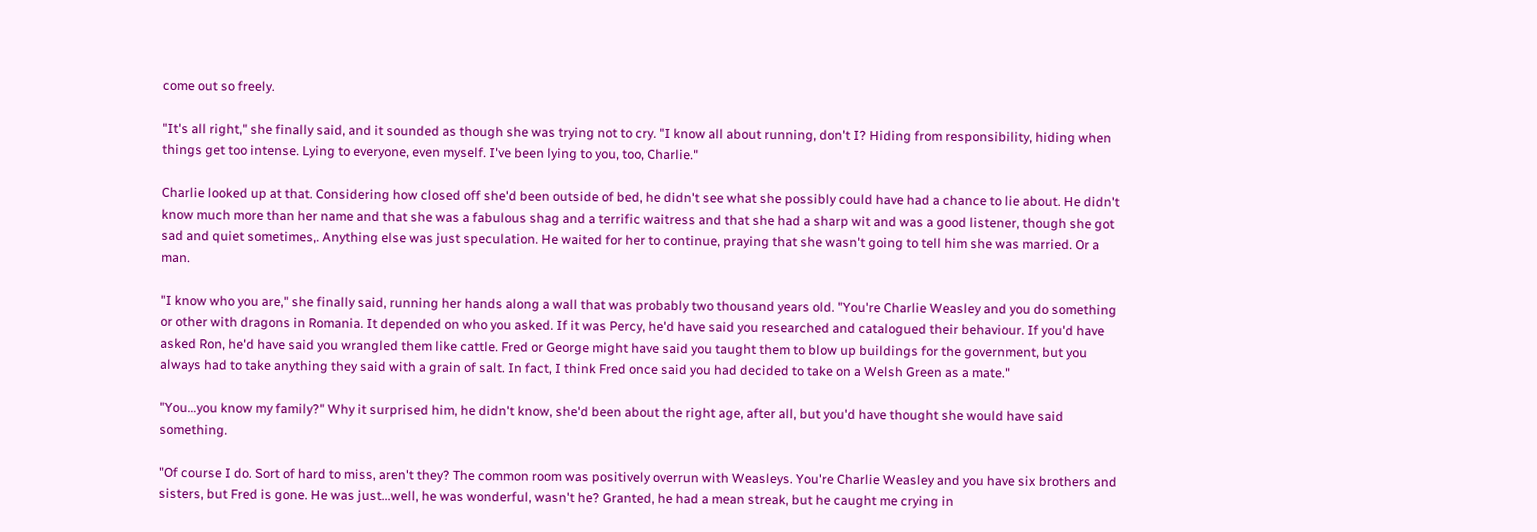come out so freely.

"It's all right," she finally said, and it sounded as though she was trying not to cry. "I know all about running, don't I? Hiding from responsibility, hiding when things get too intense. Lying to everyone, even myself. I've been lying to you, too, Charlie."

Charlie looked up at that. Considering how closed off she'd been outside of bed, he didn't see what she possibly could have had a chance to lie about. He didn't know much more than her name and that she was a fabulous shag and a terrific waitress and that she had a sharp wit and was a good listener, though she got sad and quiet sometimes,. Anything else was just speculation. He waited for her to continue, praying that she wasn't going to tell him she was married. Or a man.

"I know who you are," she finally said, running her hands along a wall that was probably two thousand years old. "You're Charlie Weasley and you do something or other with dragons in Romania. It depended on who you asked. If it was Percy, he'd have said you researched and catalogued their behaviour. If you'd have asked Ron, he'd have said you wrangled them like cattle. Fred or George might have said you taught them to blow up buildings for the government, but you always had to take anything they said with a grain of salt. In fact, I think Fred once said you had decided to take on a Welsh Green as a mate."

"You…you know my family?" Why it surprised him, he didn't know, she'd been about the right age, after all, but you'd have thought she would have said something.

"Of course I do. Sort of hard to miss, aren't they? The common room was positively overrun with Weasleys. You're Charlie Weasley and you have six brothers and sisters, but Fred is gone. He was just...well, he was wonderful, wasn't he? Granted, he had a mean streak, but he caught me crying in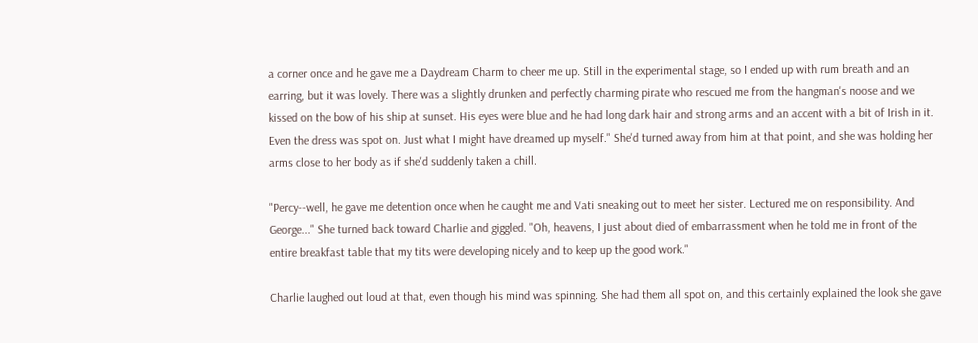a corner once and he gave me a Daydream Charm to cheer me up. Still in the experimental stage, so I ended up with rum breath and an earring, but it was lovely. There was a slightly drunken and perfectly charming pirate who rescued me from the hangman's noose and we kissed on the bow of his ship at sunset. His eyes were blue and he had long dark hair and strong arms and an accent with a bit of Irish in it. Even the dress was spot on. Just what I might have dreamed up myself." She'd turned away from him at that point, and she was holding her arms close to her body as if she'd suddenly taken a chill.

"Percy--well, he gave me detention once when he caught me and Vati sneaking out to meet her sister. Lectured me on responsibility. And George..." She turned back toward Charlie and giggled. "Oh, heavens, I just about died of embarrassment when he told me in front of the entire breakfast table that my tits were developing nicely and to keep up the good work."

Charlie laughed out loud at that, even though his mind was spinning. She had them all spot on, and this certainly explained the look she gave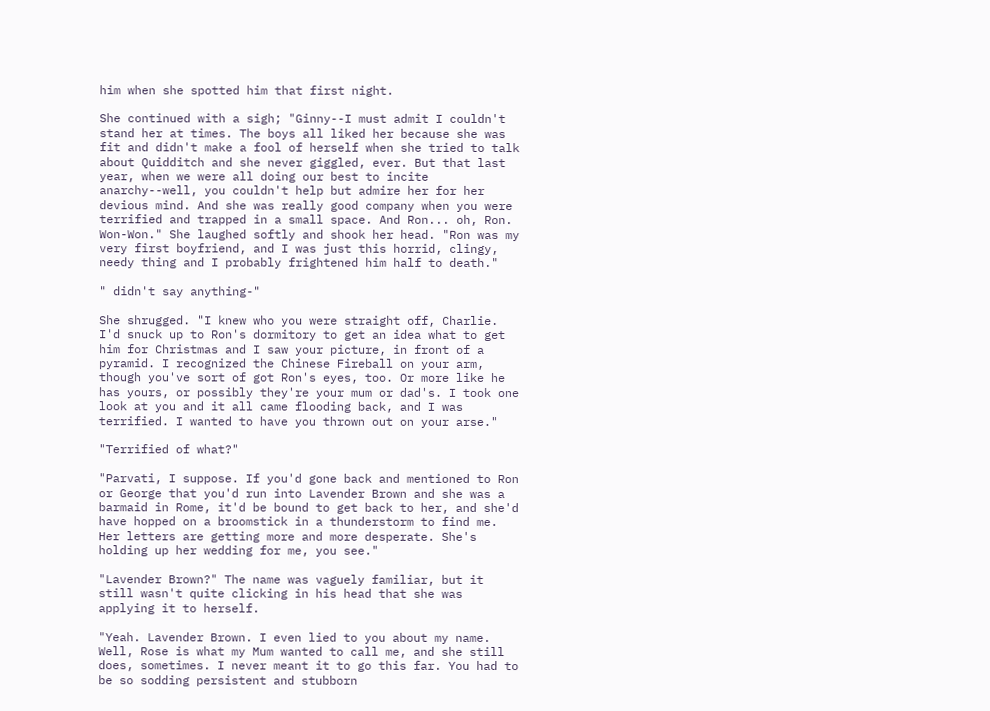him when she spotted him that first night.

She continued with a sigh; "Ginny--I must admit I couldn't stand her at times. The boys all liked her because she was fit and didn't make a fool of herself when she tried to talk about Quidditch and she never giggled, ever. But that last year, when we were all doing our best to incite anarchy--well, you couldn't help but admire her for her devious mind. And she was really good company when you were terrified and trapped in a small space. And Ron... oh, Ron. Won-Won." She laughed softly and shook her head. "Ron was my very first boyfriend, and I was just this horrid, clingy, needy thing and I probably frightened him half to death."

" didn't say anything-"

She shrugged. "I knew who you were straight off, Charlie. I'd snuck up to Ron's dormitory to get an idea what to get him for Christmas and I saw your picture, in front of a pyramid. I recognized the Chinese Fireball on your arm, though you've sort of got Ron's eyes, too. Or more like he has yours, or possibly they're your mum or dad's. I took one look at you and it all came flooding back, and I was terrified. I wanted to have you thrown out on your arse."

"Terrified of what?"

"Parvati, I suppose. If you'd gone back and mentioned to Ron or George that you'd run into Lavender Brown and she was a barmaid in Rome, it'd be bound to get back to her, and she'd have hopped on a broomstick in a thunderstorm to find me. Her letters are getting more and more desperate. She's holding up her wedding for me, you see."

"Lavender Brown?" The name was vaguely familiar, but it still wasn't quite clicking in his head that she was applying it to herself.

"Yeah. Lavender Brown. I even lied to you about my name. Well, Rose is what my Mum wanted to call me, and she still does, sometimes. I never meant it to go this far. You had to be so sodding persistent and stubborn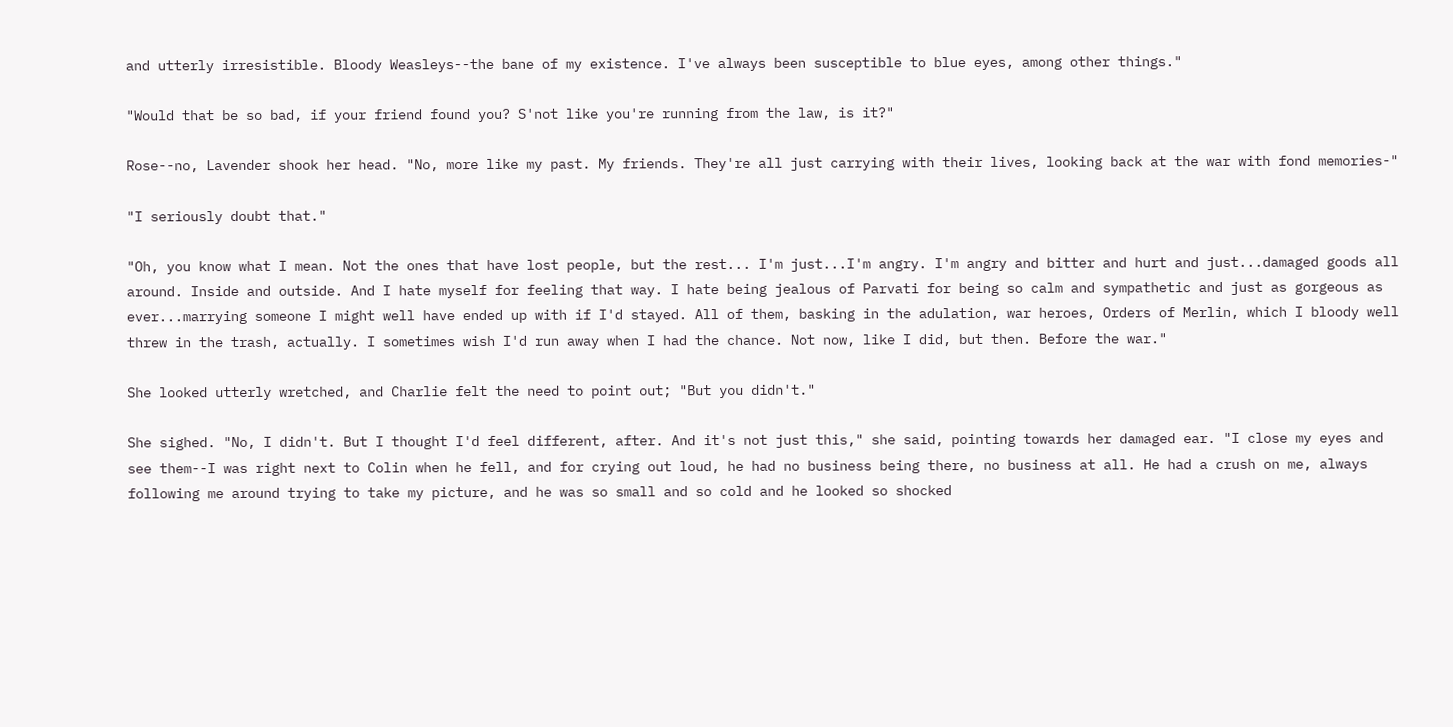and utterly irresistible. Bloody Weasleys--the bane of my existence. I've always been susceptible to blue eyes, among other things."

"Would that be so bad, if your friend found you? S'not like you're running from the law, is it?"

Rose--no, Lavender shook her head. "No, more like my past. My friends. They're all just carrying with their lives, looking back at the war with fond memories-"

"I seriously doubt that."

"Oh, you know what I mean. Not the ones that have lost people, but the rest... I'm just...I'm angry. I'm angry and bitter and hurt and just...damaged goods all around. Inside and outside. And I hate myself for feeling that way. I hate being jealous of Parvati for being so calm and sympathetic and just as gorgeous as ever...marrying someone I might well have ended up with if I'd stayed. All of them, basking in the adulation, war heroes, Orders of Merlin, which I bloody well threw in the trash, actually. I sometimes wish I'd run away when I had the chance. Not now, like I did, but then. Before the war."

She looked utterly wretched, and Charlie felt the need to point out; "But you didn't."

She sighed. "No, I didn't. But I thought I'd feel different, after. And it's not just this," she said, pointing towards her damaged ear. "I close my eyes and see them--I was right next to Colin when he fell, and for crying out loud, he had no business being there, no business at all. He had a crush on me, always following me around trying to take my picture, and he was so small and so cold and he looked so shocked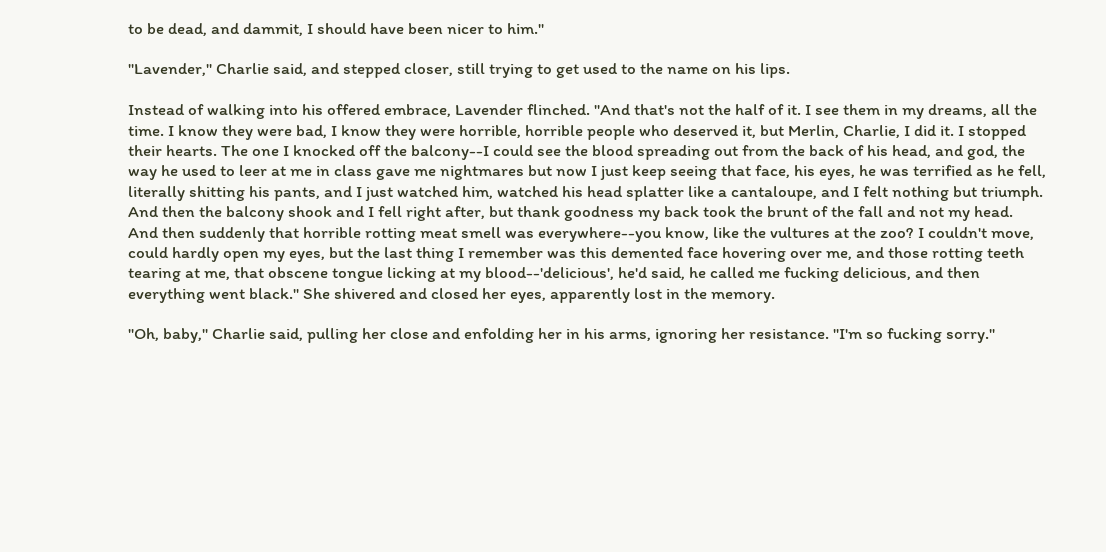to be dead, and dammit, I should have been nicer to him."

"Lavender," Charlie said, and stepped closer, still trying to get used to the name on his lips.

Instead of walking into his offered embrace, Lavender flinched. "And that's not the half of it. I see them in my dreams, all the time. I know they were bad, I know they were horrible, horrible people who deserved it, but Merlin, Charlie, I did it. I stopped their hearts. The one I knocked off the balcony--I could see the blood spreading out from the back of his head, and god, the way he used to leer at me in class gave me nightmares but now I just keep seeing that face, his eyes, he was terrified as he fell, literally shitting his pants, and I just watched him, watched his head splatter like a cantaloupe, and I felt nothing but triumph. And then the balcony shook and I fell right after, but thank goodness my back took the brunt of the fall and not my head. And then suddenly that horrible rotting meat smell was everywhere--you know, like the vultures at the zoo? I couldn't move, could hardly open my eyes, but the last thing I remember was this demented face hovering over me, and those rotting teeth tearing at me, that obscene tongue licking at my blood--'delicious', he'd said, he called me fucking delicious, and then everything went black." She shivered and closed her eyes, apparently lost in the memory.

"Oh, baby," Charlie said, pulling her close and enfolding her in his arms, ignoring her resistance. "I'm so fucking sorry."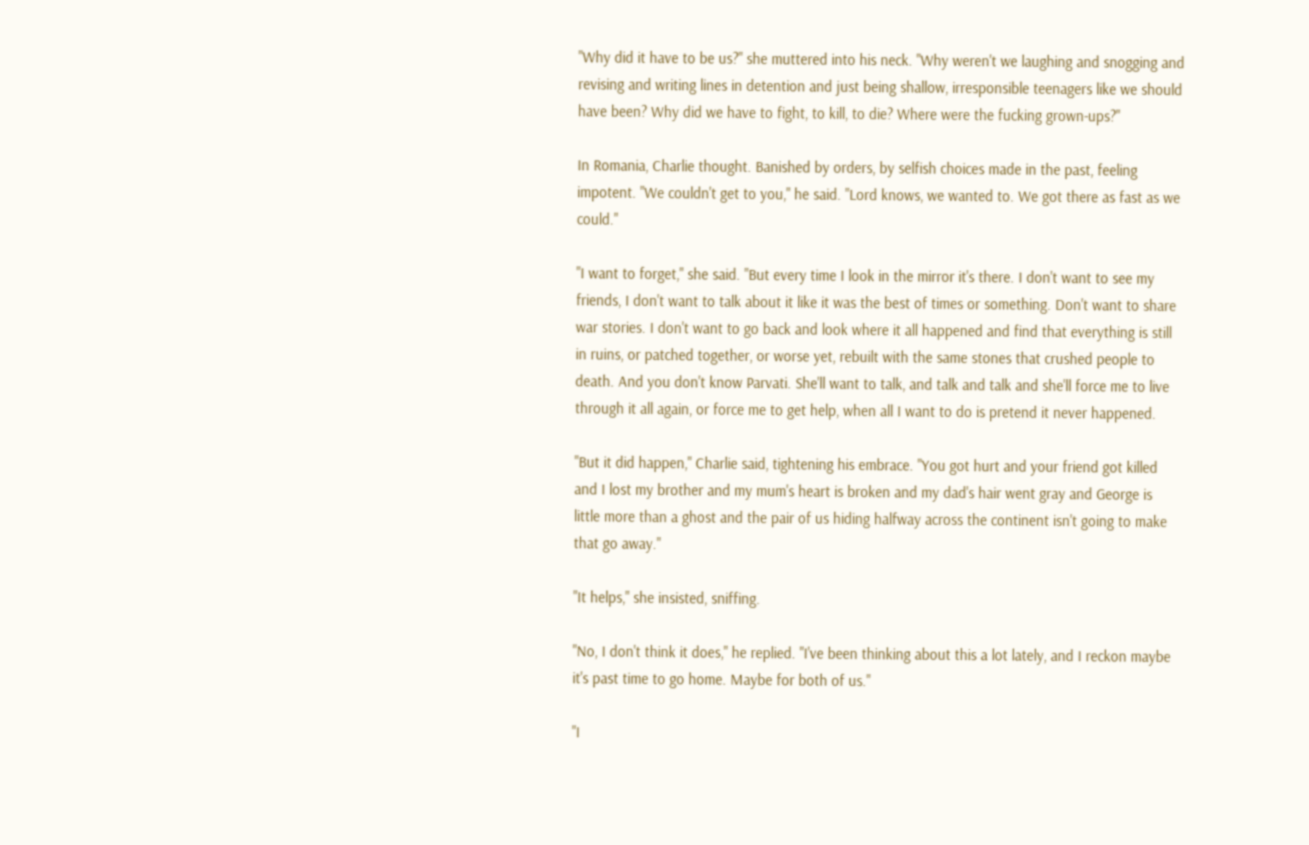"Why did it have to be us?" she muttered into his neck. "Why weren't we laughing and snogging and revising and writing lines in detention and just being shallow, irresponsible teenagers like we should have been? Why did we have to fight, to kill, to die? Where were the fucking grown-ups?"

In Romania, Charlie thought. Banished by orders, by selfish choices made in the past, feeling impotent. "We couldn't get to you," he said. "Lord knows, we wanted to. We got there as fast as we could."

"I want to forget," she said. "But every time I look in the mirror it's there. I don't want to see my friends, I don't want to talk about it like it was the best of times or something. Don't want to share war stories. I don't want to go back and look where it all happened and find that everything is still in ruins, or patched together, or worse yet, rebuilt with the same stones that crushed people to death. And you don't know Parvati. She'll want to talk, and talk and talk and she'll force me to live through it all again, or force me to get help, when all I want to do is pretend it never happened.

"But it did happen," Charlie said, tightening his embrace. "You got hurt and your friend got killed and I lost my brother and my mum's heart is broken and my dad's hair went gray and George is little more than a ghost and the pair of us hiding halfway across the continent isn't going to make that go away."

"It helps," she insisted, sniffing.

"No, I don't think it does," he replied. "I've been thinking about this a lot lately, and I reckon maybe it's past time to go home. Maybe for both of us."

"I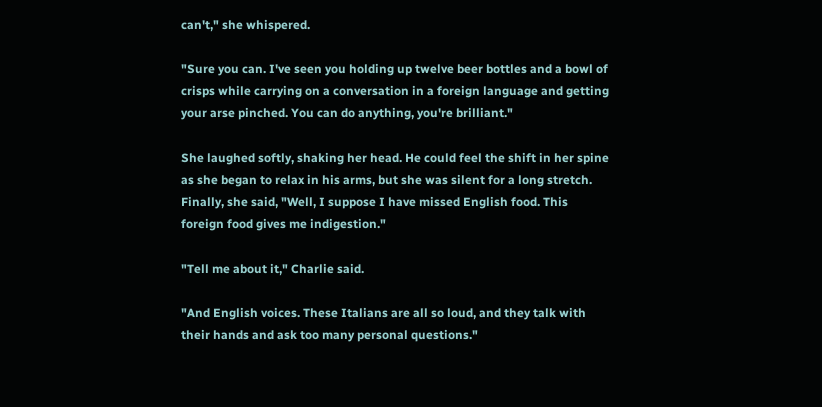can't," she whispered.

"Sure you can. I've seen you holding up twelve beer bottles and a bowl of crisps while carrying on a conversation in a foreign language and getting your arse pinched. You can do anything, you're brilliant."

She laughed softly, shaking her head. He could feel the shift in her spine as she began to relax in his arms, but she was silent for a long stretch. Finally, she said, "Well, I suppose I have missed English food. This foreign food gives me indigestion."

"Tell me about it," Charlie said.

"And English voices. These Italians are all so loud, and they talk with their hands and ask too many personal questions."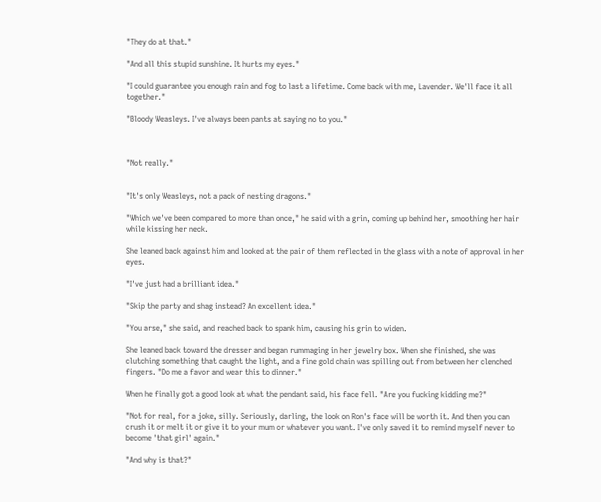"They do at that."

"And all this stupid sunshine. It hurts my eyes."

"I could guarantee you enough rain and fog to last a lifetime. Come back with me, Lavender. We'll face it all together."

"Bloody Weasleys. I've always been pants at saying no to you."



"Not really."


"It's only Weasleys, not a pack of nesting dragons."

"Which we've been compared to more than once," he said with a grin, coming up behind her, smoothing her hair while kissing her neck.

She leaned back against him and looked at the pair of them reflected in the glass with a note of approval in her eyes.

"I've just had a brilliant idea."

"Skip the party and shag instead? An excellent idea."

"You arse," she said, and reached back to spank him, causing his grin to widen.

She leaned back toward the dresser and began rummaging in her jewelry box. When she finished, she was clutching something that caught the light, and a fine gold chain was spilling out from between her clenched fingers. "Do me a favor and wear this to dinner."

When he finally got a good look at what the pendant said, his face fell. "Are you fucking kidding me?"

"Not for real, for a joke, silly. Seriously, darling, the look on Ron's face will be worth it. And then you can crush it or melt it or give it to your mum or whatever you want. I've only saved it to remind myself never to become 'that girl' again."

"And why is that?"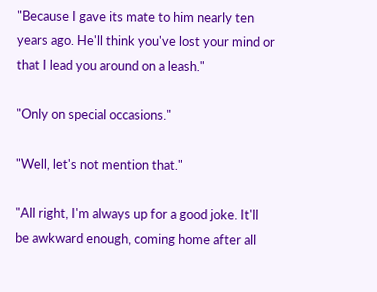"Because I gave its mate to him nearly ten years ago. He'll think you've lost your mind or that I lead you around on a leash."

"Only on special occasions."

"Well, let's not mention that."

"All right, I'm always up for a good joke. It'll be awkward enough, coming home after all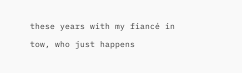these years with my fiancé in tow, who just happens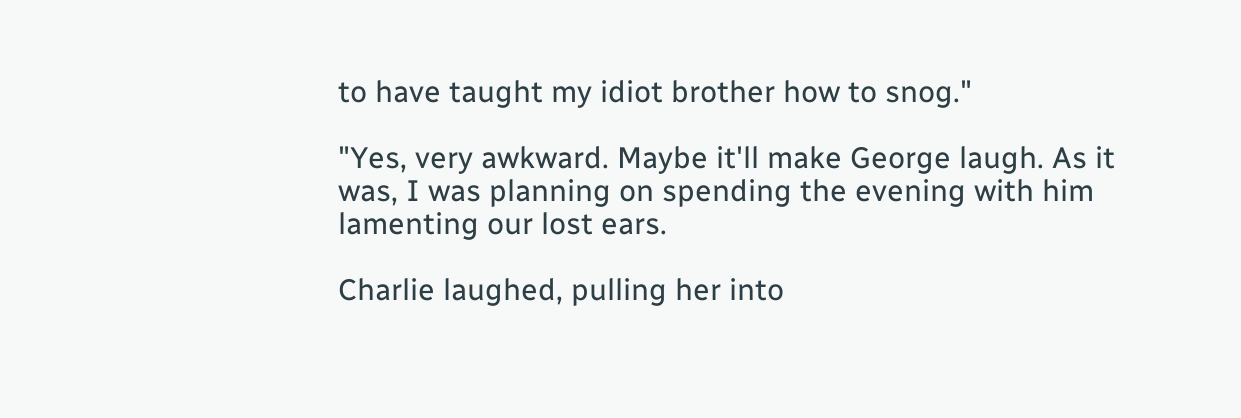to have taught my idiot brother how to snog."

"Yes, very awkward. Maybe it'll make George laugh. As it was, I was planning on spending the evening with him lamenting our lost ears.

Charlie laughed, pulling her into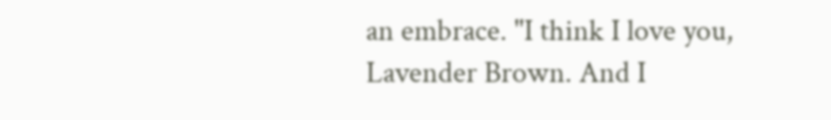an embrace. "I think I love you, Lavender Brown. And I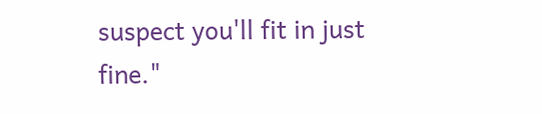suspect you'll fit in just fine."